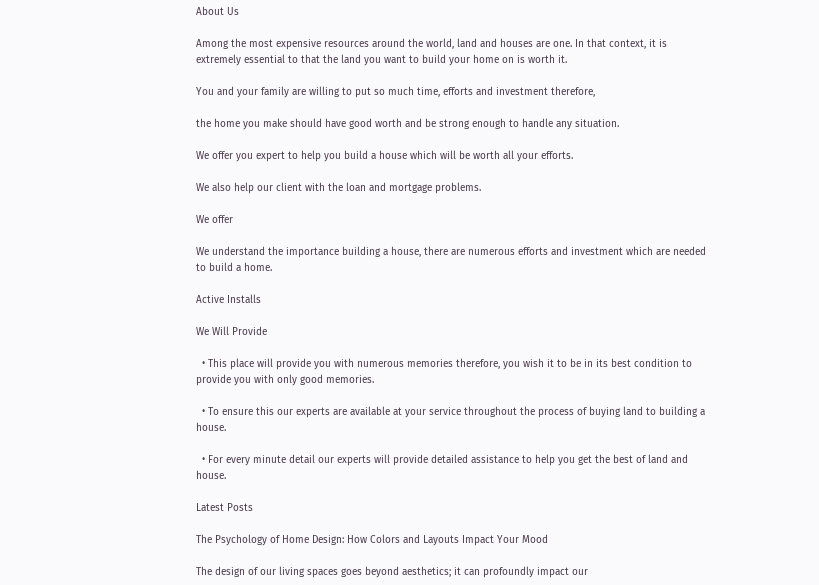About Us

Among the most expensive resources around the world, land and houses are one. In that context, it is extremely essential to that the land you want to build your home on is worth it.

You and your family are willing to put so much time, efforts and investment therefore,

the home you make should have good worth and be strong enough to handle any situation.

We offer you expert to help you build a house which will be worth all your efforts.

We also help our client with the loan and mortgage problems.

We offer

We understand the importance building a house, there are numerous efforts and investment which are needed to build a home.

Active Installs

We Will Provide

  • This place will provide you with numerous memories therefore, you wish it to be in its best condition to provide you with only good memories.

  • To ensure this our experts are available at your service throughout the process of buying land to building a house.

  • For every minute detail our experts will provide detailed assistance to help you get the best of land and house.

Latest Posts

The Psychology of Home Design: How Colors and Layouts Impact Your Mood

The design of our living spaces goes beyond aesthetics; it can profoundly impact our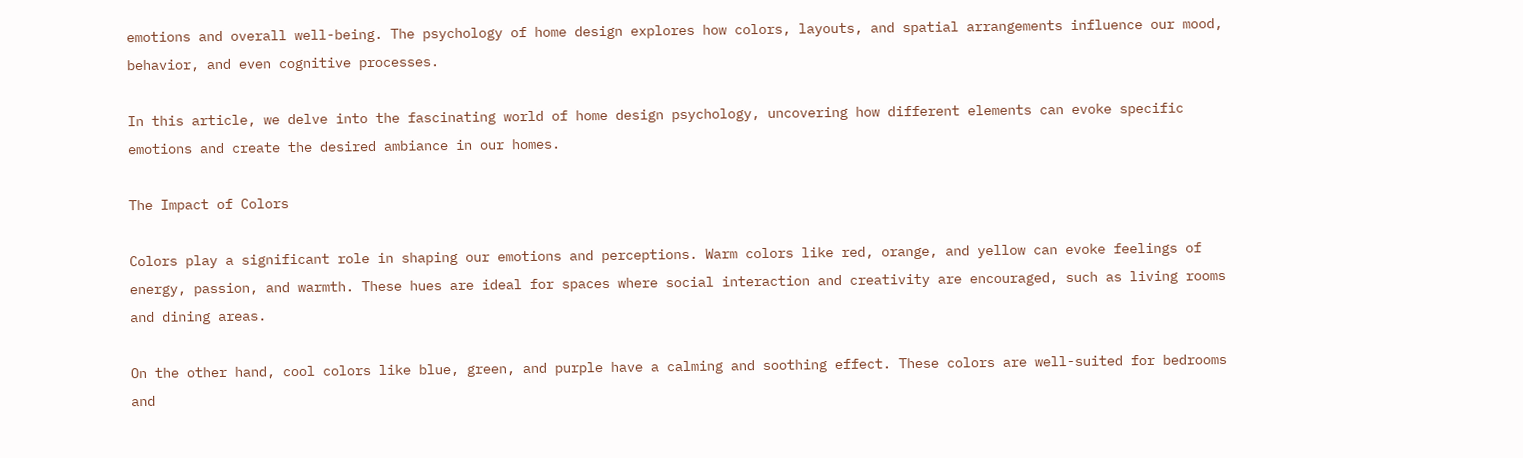emotions and overall well-being. The psychology of home design explores how colors, layouts, and spatial arrangements influence our mood, behavior, and even cognitive processes.

In this article, we delve into the fascinating world of home design psychology, uncovering how different elements can evoke specific emotions and create the desired ambiance in our homes.

The Impact of Colors

Colors play a significant role in shaping our emotions and perceptions. Warm colors like red, orange, and yellow can evoke feelings of energy, passion, and warmth. These hues are ideal for spaces where social interaction and creativity are encouraged, such as living rooms and dining areas.

On the other hand, cool colors like blue, green, and purple have a calming and soothing effect. These colors are well-suited for bedrooms and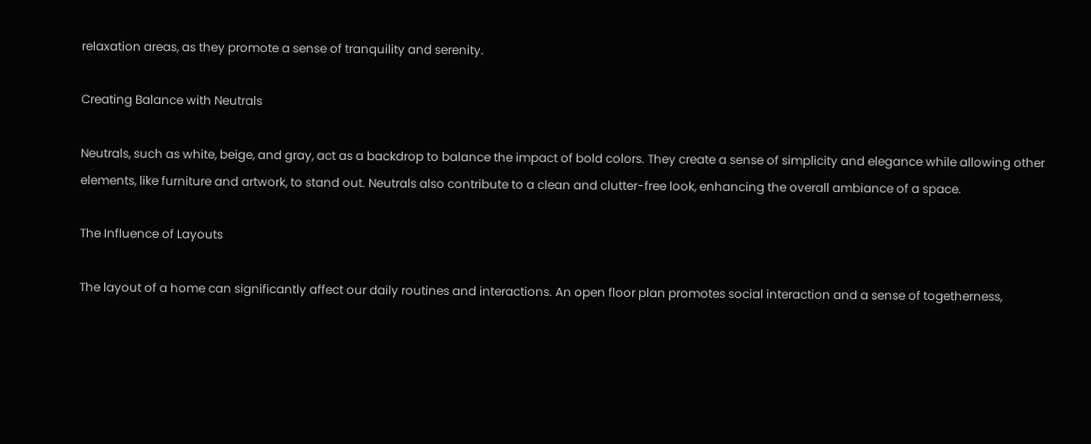relaxation areas, as they promote a sense of tranquility and serenity.

Creating Balance with Neutrals

Neutrals, such as white, beige, and gray, act as a backdrop to balance the impact of bold colors. They create a sense of simplicity and elegance while allowing other elements, like furniture and artwork, to stand out. Neutrals also contribute to a clean and clutter-free look, enhancing the overall ambiance of a space.

The Influence of Layouts

The layout of a home can significantly affect our daily routines and interactions. An open floor plan promotes social interaction and a sense of togetherness,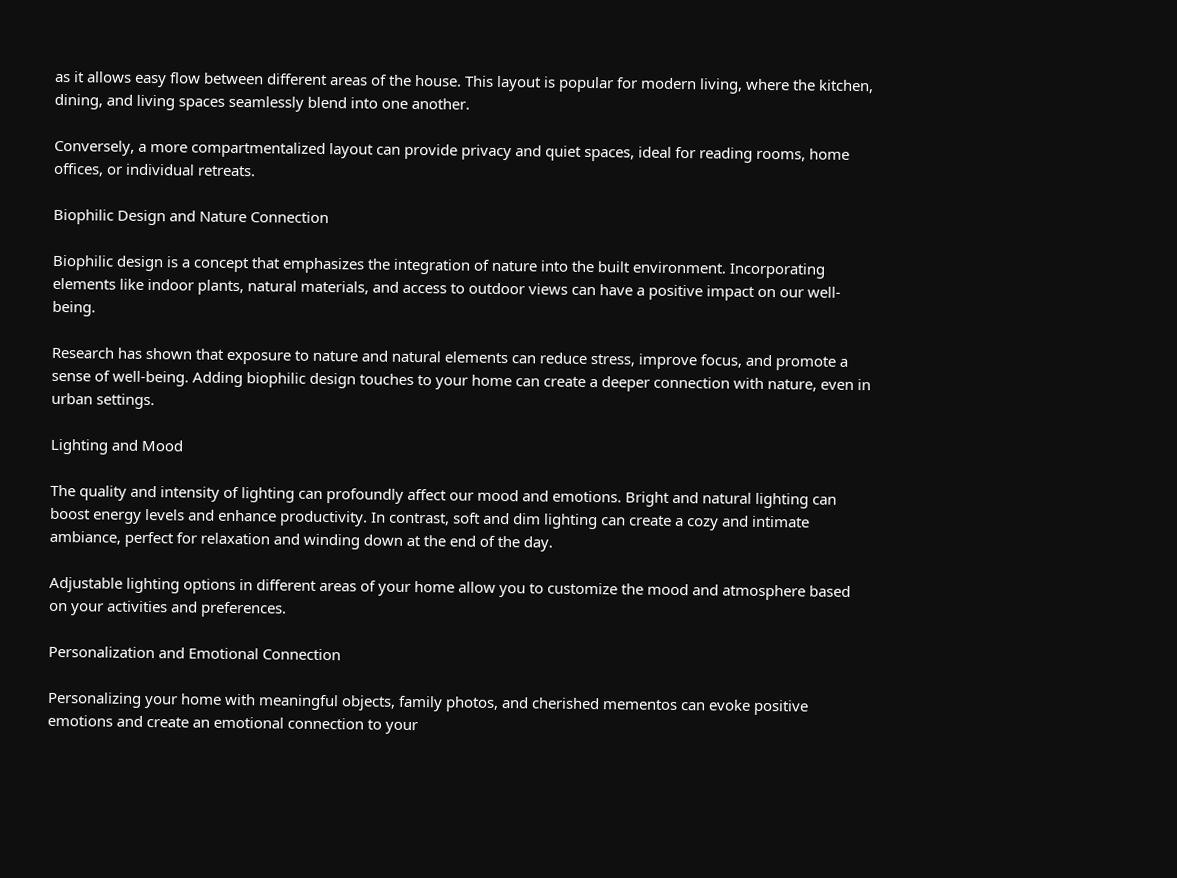as it allows easy flow between different areas of the house. This layout is popular for modern living, where the kitchen, dining, and living spaces seamlessly blend into one another.

Conversely, a more compartmentalized layout can provide privacy and quiet spaces, ideal for reading rooms, home offices, or individual retreats.

Biophilic Design and Nature Connection

Biophilic design is a concept that emphasizes the integration of nature into the built environment. Incorporating elements like indoor plants, natural materials, and access to outdoor views can have a positive impact on our well-being.

Research has shown that exposure to nature and natural elements can reduce stress, improve focus, and promote a sense of well-being. Adding biophilic design touches to your home can create a deeper connection with nature, even in urban settings.

Lighting and Mood

The quality and intensity of lighting can profoundly affect our mood and emotions. Bright and natural lighting can boost energy levels and enhance productivity. In contrast, soft and dim lighting can create a cozy and intimate ambiance, perfect for relaxation and winding down at the end of the day.

Adjustable lighting options in different areas of your home allow you to customize the mood and atmosphere based on your activities and preferences.

Personalization and Emotional Connection

Personalizing your home with meaningful objects, family photos, and cherished mementos can evoke positive emotions and create an emotional connection to your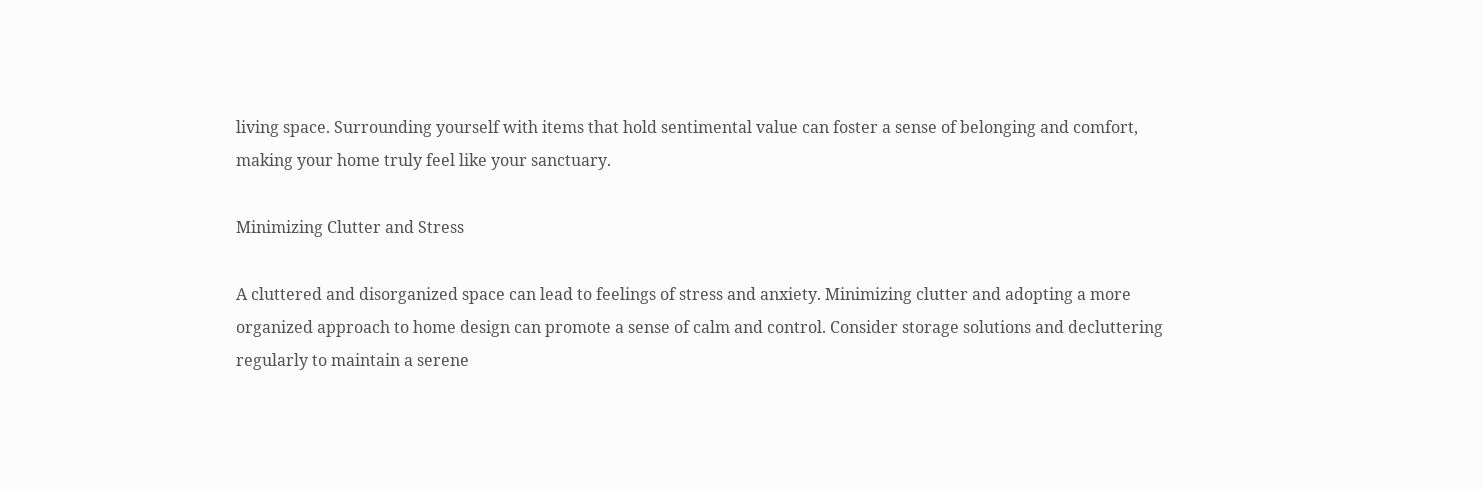living space. Surrounding yourself with items that hold sentimental value can foster a sense of belonging and comfort, making your home truly feel like your sanctuary.

Minimizing Clutter and Stress

A cluttered and disorganized space can lead to feelings of stress and anxiety. Minimizing clutter and adopting a more organized approach to home design can promote a sense of calm and control. Consider storage solutions and decluttering regularly to maintain a serene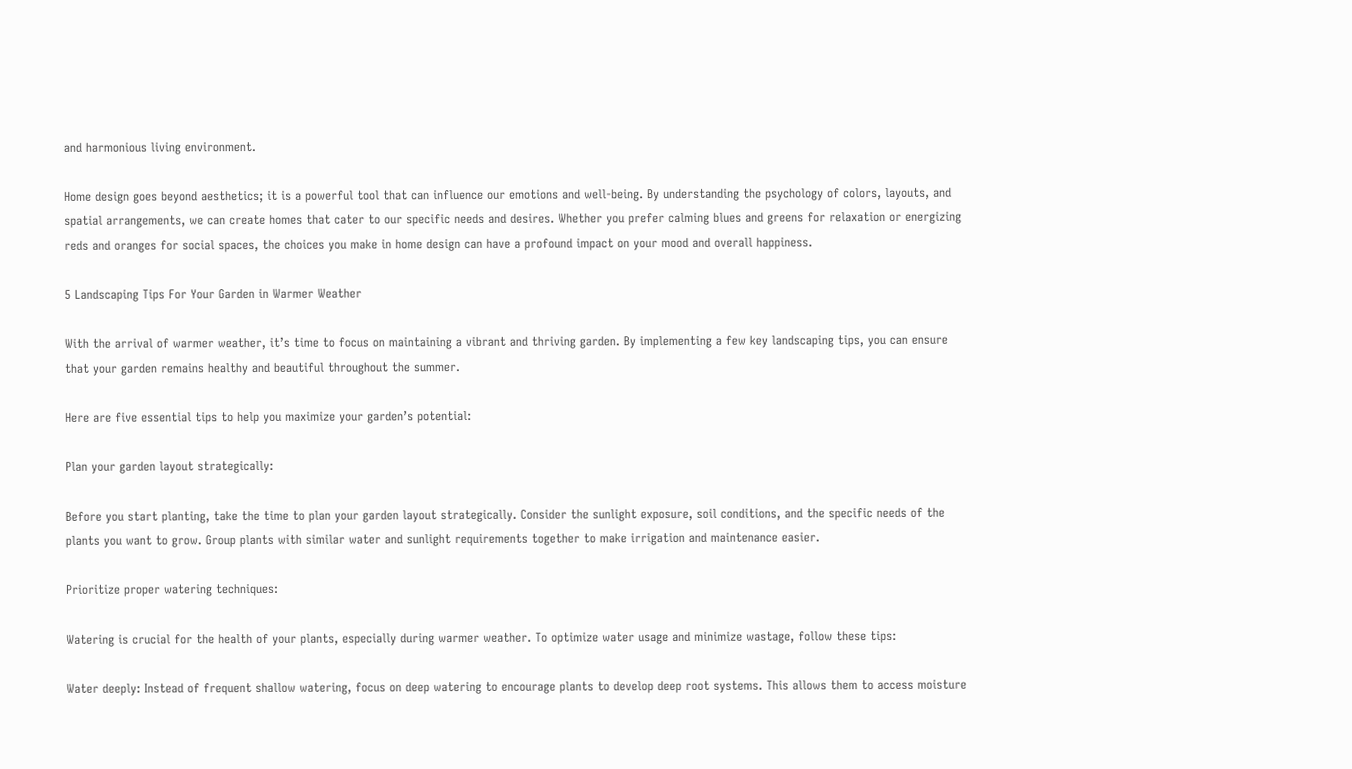and harmonious living environment.

Home design goes beyond aesthetics; it is a powerful tool that can influence our emotions and well-being. By understanding the psychology of colors, layouts, and spatial arrangements, we can create homes that cater to our specific needs and desires. Whether you prefer calming blues and greens for relaxation or energizing reds and oranges for social spaces, the choices you make in home design can have a profound impact on your mood and overall happiness.

5 Landscaping Tips For Your Garden in Warmer Weather

With the arrival of warmer weather, it’s time to focus on maintaining a vibrant and thriving garden. By implementing a few key landscaping tips, you can ensure that your garden remains healthy and beautiful throughout the summer.

Here are five essential tips to help you maximize your garden’s potential:

Plan your garden layout strategically:

Before you start planting, take the time to plan your garden layout strategically. Consider the sunlight exposure, soil conditions, and the specific needs of the plants you want to grow. Group plants with similar water and sunlight requirements together to make irrigation and maintenance easier.

Prioritize proper watering techniques:

Watering is crucial for the health of your plants, especially during warmer weather. To optimize water usage and minimize wastage, follow these tips:

Water deeply: Instead of frequent shallow watering, focus on deep watering to encourage plants to develop deep root systems. This allows them to access moisture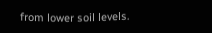from lower soil levels.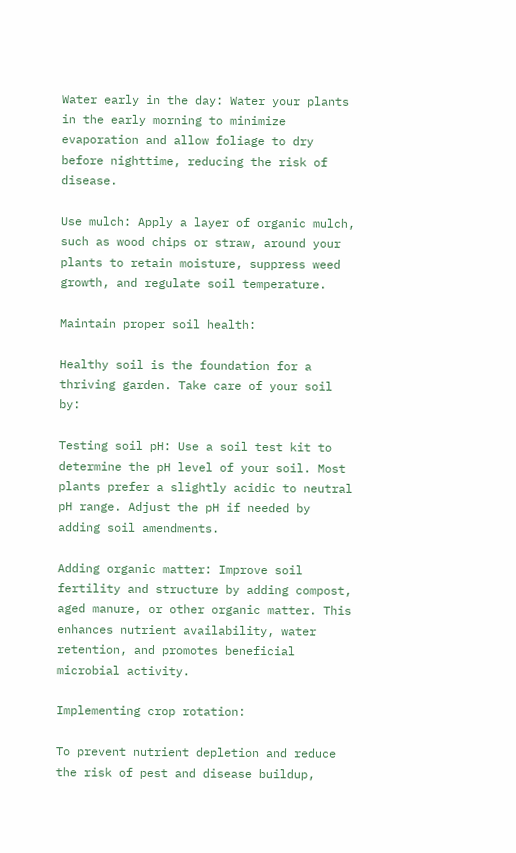Water early in the day: Water your plants in the early morning to minimize evaporation and allow foliage to dry before nighttime, reducing the risk of disease.

Use mulch: Apply a layer of organic mulch, such as wood chips or straw, around your plants to retain moisture, suppress weed growth, and regulate soil temperature.

Maintain proper soil health:

Healthy soil is the foundation for a thriving garden. Take care of your soil by:

Testing soil pH: Use a soil test kit to determine the pH level of your soil. Most plants prefer a slightly acidic to neutral pH range. Adjust the pH if needed by adding soil amendments.

Adding organic matter: Improve soil fertility and structure by adding compost, aged manure, or other organic matter. This enhances nutrient availability, water retention, and promotes beneficial microbial activity.

Implementing crop rotation:

To prevent nutrient depletion and reduce the risk of pest and disease buildup,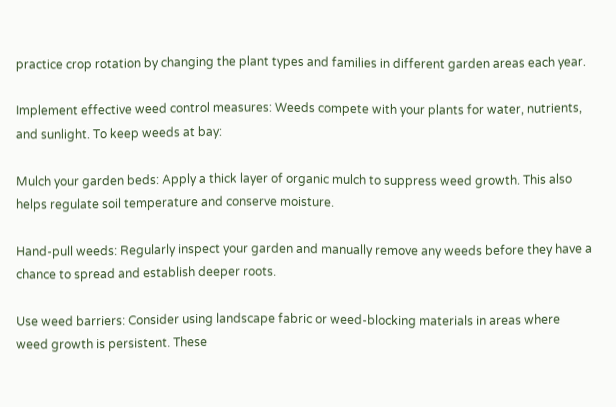practice crop rotation by changing the plant types and families in different garden areas each year.

Implement effective weed control measures: Weeds compete with your plants for water, nutrients, and sunlight. To keep weeds at bay:

Mulch your garden beds: Apply a thick layer of organic mulch to suppress weed growth. This also helps regulate soil temperature and conserve moisture.

Hand-pull weeds: Regularly inspect your garden and manually remove any weeds before they have a chance to spread and establish deeper roots.

Use weed barriers: Consider using landscape fabric or weed-blocking materials in areas where weed growth is persistent. These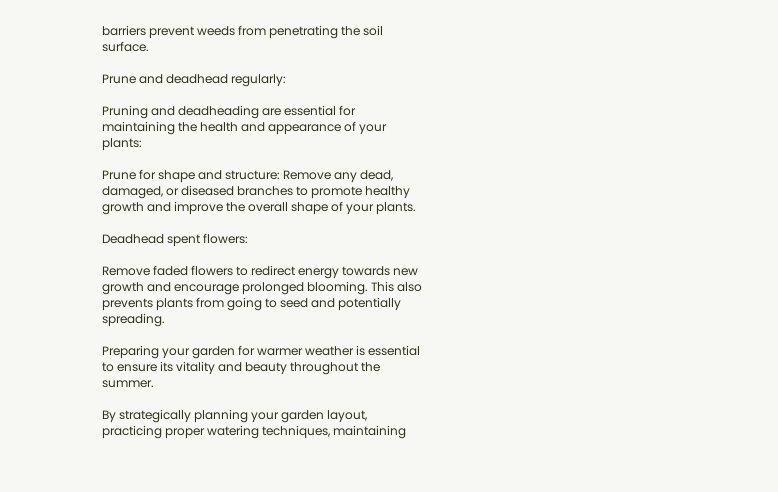barriers prevent weeds from penetrating the soil surface.

Prune and deadhead regularly:

Pruning and deadheading are essential for maintaining the health and appearance of your plants:

Prune for shape and structure: Remove any dead, damaged, or diseased branches to promote healthy growth and improve the overall shape of your plants.

Deadhead spent flowers:

Remove faded flowers to redirect energy towards new growth and encourage prolonged blooming. This also prevents plants from going to seed and potentially spreading.

Preparing your garden for warmer weather is essential to ensure its vitality and beauty throughout the summer.

By strategically planning your garden layout, practicing proper watering techniques, maintaining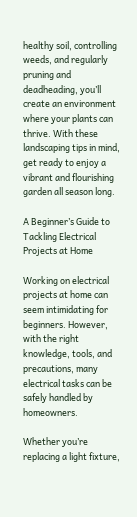healthy soil, controlling weeds, and regularly pruning and deadheading, you’ll create an environment where your plants can thrive. With these landscaping tips in mind, get ready to enjoy a vibrant and flourishing garden all season long.

A Beginner’s Guide to Tackling Electrical Projects at Home

Working on electrical projects at home can seem intimidating for beginners. However, with the right knowledge, tools, and precautions, many electrical tasks can be safely handled by homeowners.

Whether you’re replacing a light fixture,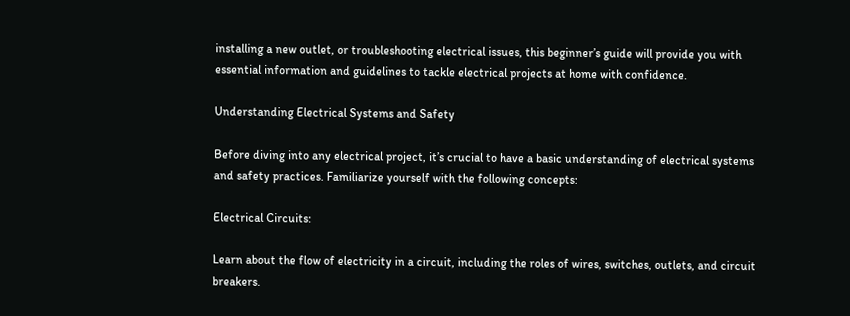installing a new outlet, or troubleshooting electrical issues, this beginner’s guide will provide you with essential information and guidelines to tackle electrical projects at home with confidence.

Understanding Electrical Systems and Safety

Before diving into any electrical project, it’s crucial to have a basic understanding of electrical systems and safety practices. Familiarize yourself with the following concepts:

Electrical Circuits:

Learn about the flow of electricity in a circuit, including the roles of wires, switches, outlets, and circuit breakers.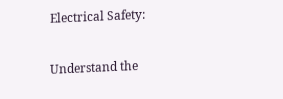Electrical Safety:

Understand the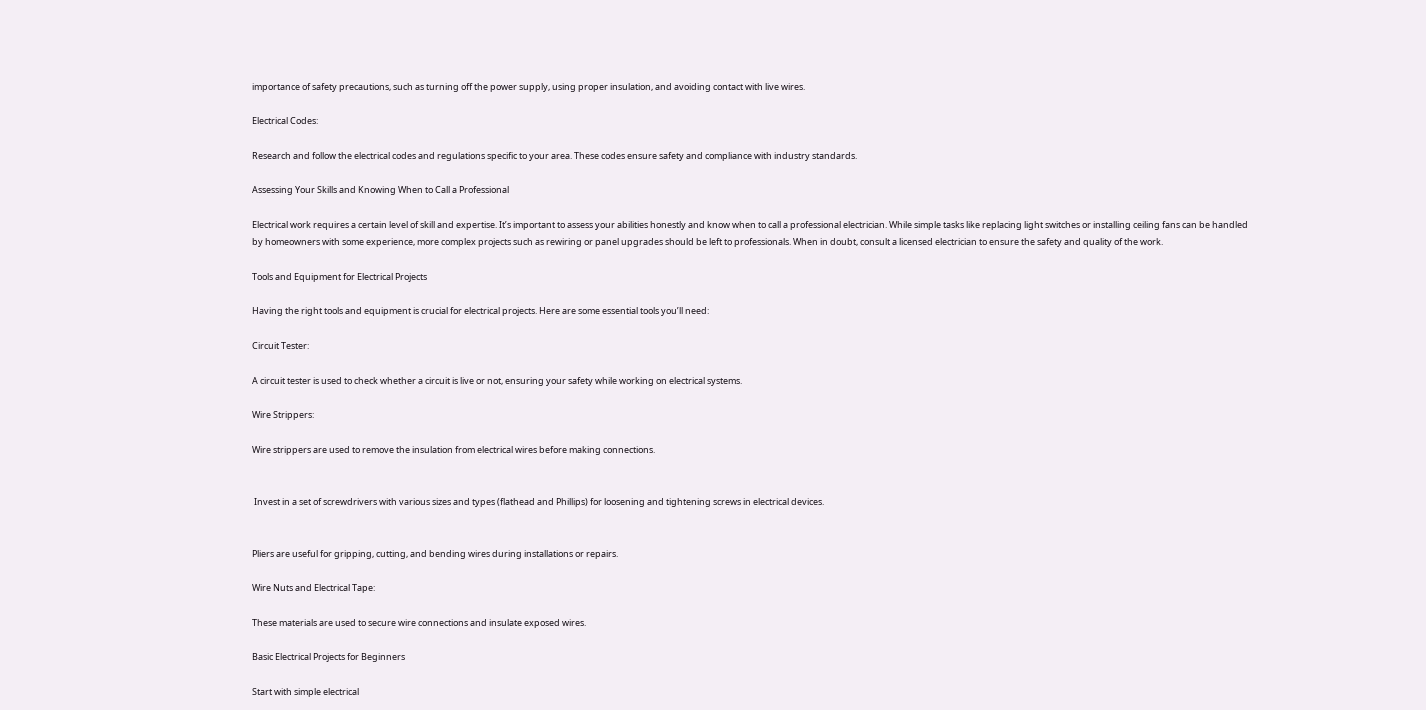importance of safety precautions, such as turning off the power supply, using proper insulation, and avoiding contact with live wires.

Electrical Codes:

Research and follow the electrical codes and regulations specific to your area. These codes ensure safety and compliance with industry standards.

Assessing Your Skills and Knowing When to Call a Professional

Electrical work requires a certain level of skill and expertise. It’s important to assess your abilities honestly and know when to call a professional electrician. While simple tasks like replacing light switches or installing ceiling fans can be handled by homeowners with some experience, more complex projects such as rewiring or panel upgrades should be left to professionals. When in doubt, consult a licensed electrician to ensure the safety and quality of the work.

Tools and Equipment for Electrical Projects

Having the right tools and equipment is crucial for electrical projects. Here are some essential tools you’ll need:

Circuit Tester:

A circuit tester is used to check whether a circuit is live or not, ensuring your safety while working on electrical systems.

Wire Strippers:

Wire strippers are used to remove the insulation from electrical wires before making connections.


 Invest in a set of screwdrivers with various sizes and types (flathead and Phillips) for loosening and tightening screws in electrical devices.


Pliers are useful for gripping, cutting, and bending wires during installations or repairs.

Wire Nuts and Electrical Tape:

These materials are used to secure wire connections and insulate exposed wires.

Basic Electrical Projects for Beginners

Start with simple electrical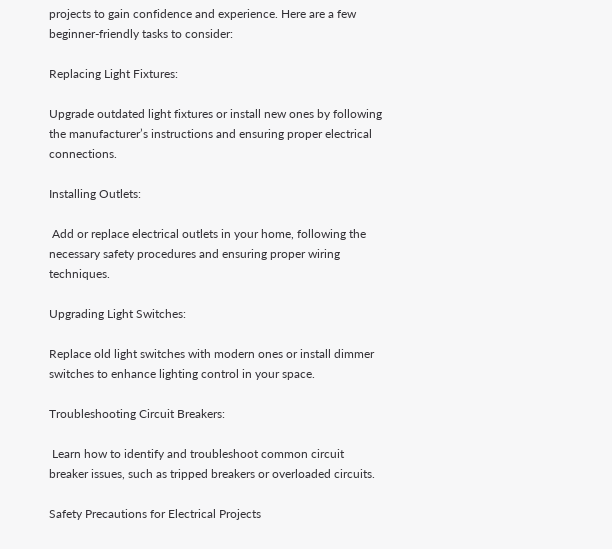projects to gain confidence and experience. Here are a few beginner-friendly tasks to consider:

Replacing Light Fixtures:

Upgrade outdated light fixtures or install new ones by following the manufacturer’s instructions and ensuring proper electrical connections.

Installing Outlets:

 Add or replace electrical outlets in your home, following the necessary safety procedures and ensuring proper wiring techniques.

Upgrading Light Switches:

Replace old light switches with modern ones or install dimmer switches to enhance lighting control in your space.

Troubleshooting Circuit Breakers:

 Learn how to identify and troubleshoot common circuit breaker issues, such as tripped breakers or overloaded circuits.

Safety Precautions for Electrical Projects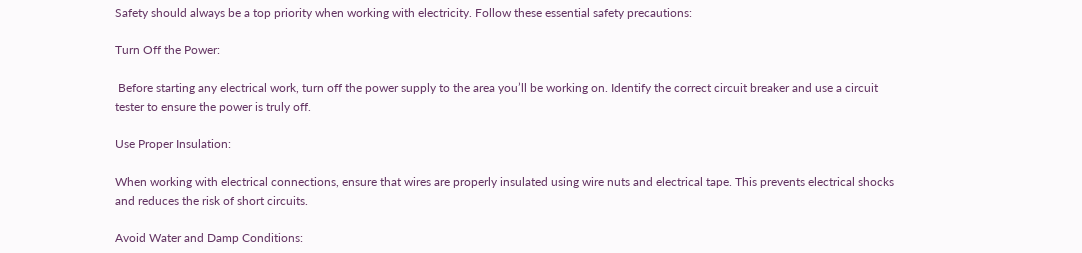Safety should always be a top priority when working with electricity. Follow these essential safety precautions:

Turn Off the Power:

 Before starting any electrical work, turn off the power supply to the area you’ll be working on. Identify the correct circuit breaker and use a circuit tester to ensure the power is truly off.

Use Proper Insulation:

When working with electrical connections, ensure that wires are properly insulated using wire nuts and electrical tape. This prevents electrical shocks and reduces the risk of short circuits.

Avoid Water and Damp Conditions: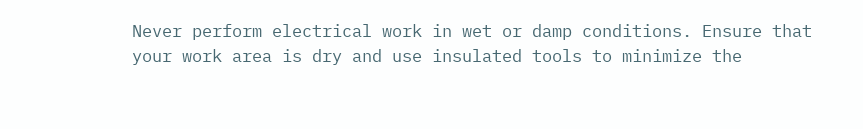Never perform electrical work in wet or damp conditions. Ensure that your work area is dry and use insulated tools to minimize the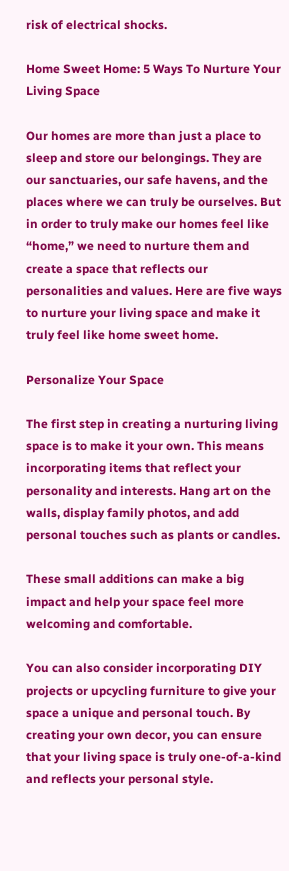risk of electrical shocks.

Home Sweet Home: 5 Ways To Nurture Your Living Space

Our homes are more than just a place to sleep and store our belongings. They are our sanctuaries, our safe havens, and the places where we can truly be ourselves. But in order to truly make our homes feel like “home,” we need to nurture them and create a space that reflects our personalities and values. Here are five ways to nurture your living space and make it truly feel like home sweet home.

Personalize Your Space

The first step in creating a nurturing living space is to make it your own. This means incorporating items that reflect your personality and interests. Hang art on the walls, display family photos, and add personal touches such as plants or candles.

These small additions can make a big impact and help your space feel more welcoming and comfortable.

You can also consider incorporating DIY projects or upcycling furniture to give your space a unique and personal touch. By creating your own decor, you can ensure that your living space is truly one-of-a-kind and reflects your personal style.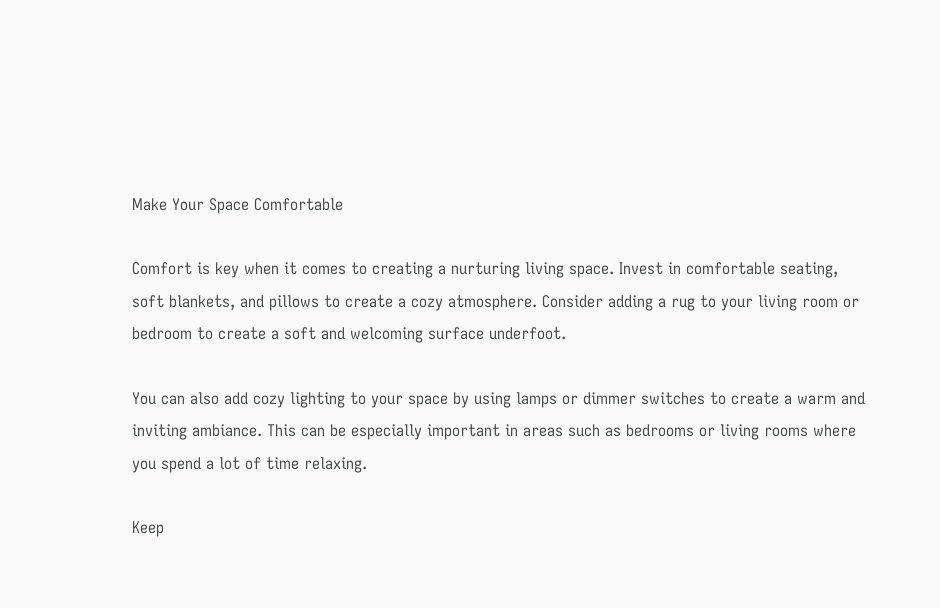Make Your Space Comfortable

Comfort is key when it comes to creating a nurturing living space. Invest in comfortable seating, soft blankets, and pillows to create a cozy atmosphere. Consider adding a rug to your living room or bedroom to create a soft and welcoming surface underfoot.

You can also add cozy lighting to your space by using lamps or dimmer switches to create a warm and inviting ambiance. This can be especially important in areas such as bedrooms or living rooms where you spend a lot of time relaxing.

Keep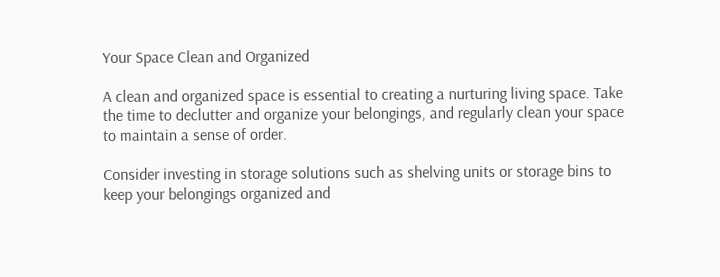Your Space Clean and Organized

A clean and organized space is essential to creating a nurturing living space. Take the time to declutter and organize your belongings, and regularly clean your space to maintain a sense of order.

Consider investing in storage solutions such as shelving units or storage bins to keep your belongings organized and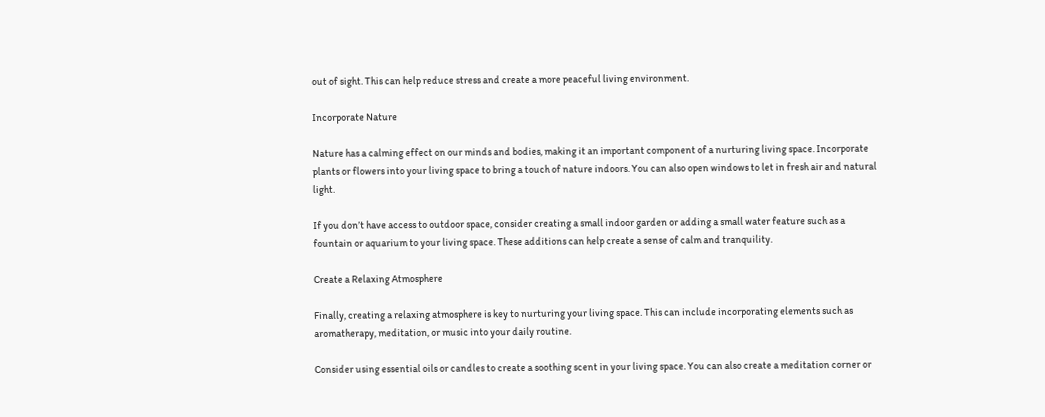out of sight. This can help reduce stress and create a more peaceful living environment.

Incorporate Nature

Nature has a calming effect on our minds and bodies, making it an important component of a nurturing living space. Incorporate plants or flowers into your living space to bring a touch of nature indoors. You can also open windows to let in fresh air and natural light.

If you don’t have access to outdoor space, consider creating a small indoor garden or adding a small water feature such as a fountain or aquarium to your living space. These additions can help create a sense of calm and tranquility.

Create a Relaxing Atmosphere

Finally, creating a relaxing atmosphere is key to nurturing your living space. This can include incorporating elements such as aromatherapy, meditation, or music into your daily routine.

Consider using essential oils or candles to create a soothing scent in your living space. You can also create a meditation corner or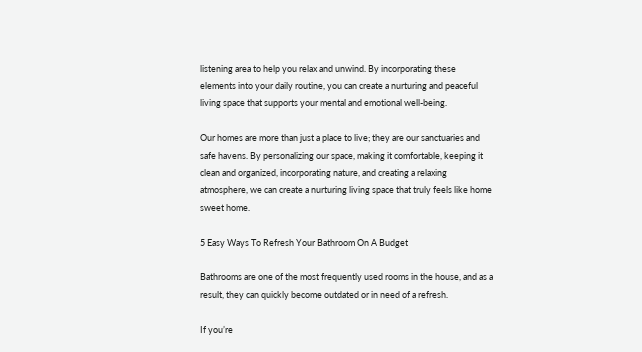listening area to help you relax and unwind. By incorporating these elements into your daily routine, you can create a nurturing and peaceful living space that supports your mental and emotional well-being.

Our homes are more than just a place to live; they are our sanctuaries and safe havens. By personalizing our space, making it comfortable, keeping it clean and organized, incorporating nature, and creating a relaxing atmosphere, we can create a nurturing living space that truly feels like home sweet home.

5 Easy Ways To Refresh Your Bathroom On A Budget

Bathrooms are one of the most frequently used rooms in the house, and as a result, they can quickly become outdated or in need of a refresh.

If you’re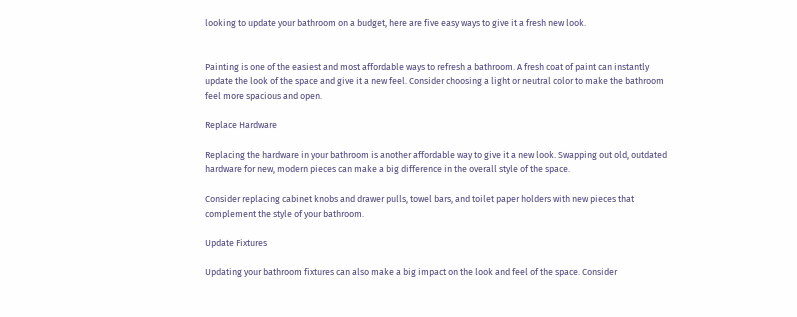looking to update your bathroom on a budget, here are five easy ways to give it a fresh new look.


Painting is one of the easiest and most affordable ways to refresh a bathroom. A fresh coat of paint can instantly update the look of the space and give it a new feel. Consider choosing a light or neutral color to make the bathroom feel more spacious and open.

Replace Hardware

Replacing the hardware in your bathroom is another affordable way to give it a new look. Swapping out old, outdated hardware for new, modern pieces can make a big difference in the overall style of the space.

Consider replacing cabinet knobs and drawer pulls, towel bars, and toilet paper holders with new pieces that complement the style of your bathroom.

Update Fixtures

Updating your bathroom fixtures can also make a big impact on the look and feel of the space. Consider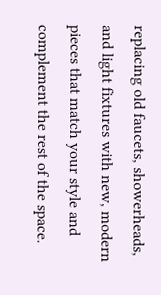replacing old faucets, showerheads, and light fixtures with new, modern pieces that match your style and complement the rest of the space.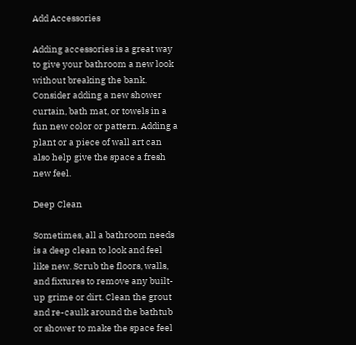Add Accessories

Adding accessories is a great way to give your bathroom a new look without breaking the bank. Consider adding a new shower curtain, bath mat, or towels in a fun new color or pattern. Adding a plant or a piece of wall art can also help give the space a fresh new feel.

Deep Clean

Sometimes, all a bathroom needs is a deep clean to look and feel like new. Scrub the floors, walls, and fixtures to remove any built-up grime or dirt. Clean the grout and re-caulk around the bathtub or shower to make the space feel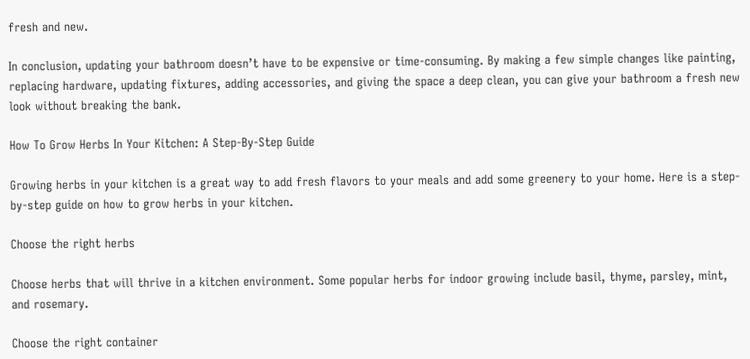fresh and new.

In conclusion, updating your bathroom doesn’t have to be expensive or time-consuming. By making a few simple changes like painting, replacing hardware, updating fixtures, adding accessories, and giving the space a deep clean, you can give your bathroom a fresh new look without breaking the bank.

How To Grow Herbs In Your Kitchen: A Step-By-Step Guide

Growing herbs in your kitchen is a great way to add fresh flavors to your meals and add some greenery to your home. Here is a step-by-step guide on how to grow herbs in your kitchen.

Choose the right herbs

Choose herbs that will thrive in a kitchen environment. Some popular herbs for indoor growing include basil, thyme, parsley, mint, and rosemary.

Choose the right container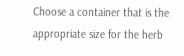Choose a container that is the appropriate size for the herb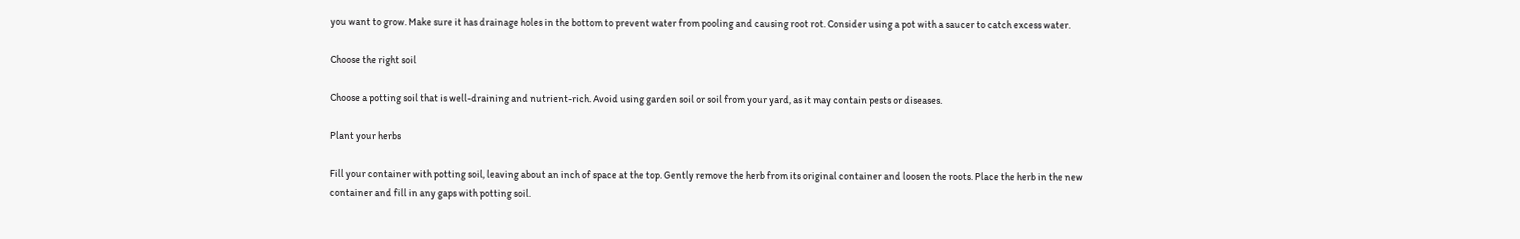you want to grow. Make sure it has drainage holes in the bottom to prevent water from pooling and causing root rot. Consider using a pot with a saucer to catch excess water.

Choose the right soil

Choose a potting soil that is well-draining and nutrient-rich. Avoid using garden soil or soil from your yard, as it may contain pests or diseases.

Plant your herbs

Fill your container with potting soil, leaving about an inch of space at the top. Gently remove the herb from its original container and loosen the roots. Place the herb in the new container and fill in any gaps with potting soil.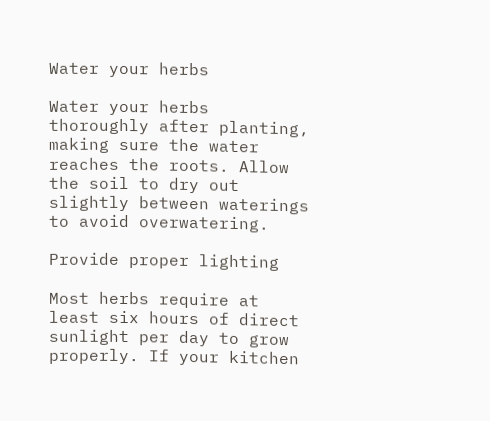Water your herbs

Water your herbs thoroughly after planting, making sure the water reaches the roots. Allow the soil to dry out slightly between waterings to avoid overwatering.

Provide proper lighting

Most herbs require at least six hours of direct sunlight per day to grow properly. If your kitchen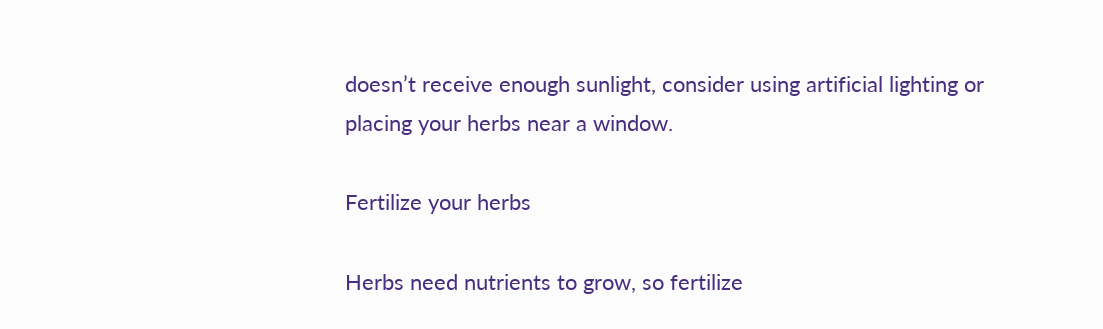doesn’t receive enough sunlight, consider using artificial lighting or placing your herbs near a window.

Fertilize your herbs

Herbs need nutrients to grow, so fertilize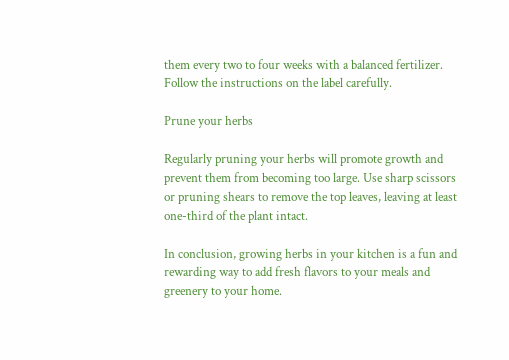them every two to four weeks with a balanced fertilizer. Follow the instructions on the label carefully.

Prune your herbs

Regularly pruning your herbs will promote growth and prevent them from becoming too large. Use sharp scissors or pruning shears to remove the top leaves, leaving at least one-third of the plant intact.

In conclusion, growing herbs in your kitchen is a fun and rewarding way to add fresh flavors to your meals and greenery to your home.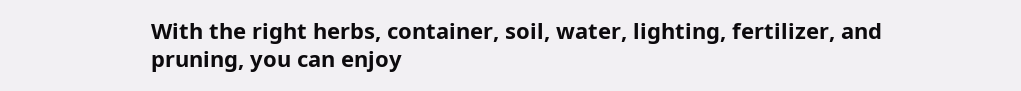With the right herbs, container, soil, water, lighting, fertilizer, and pruning, you can enjoy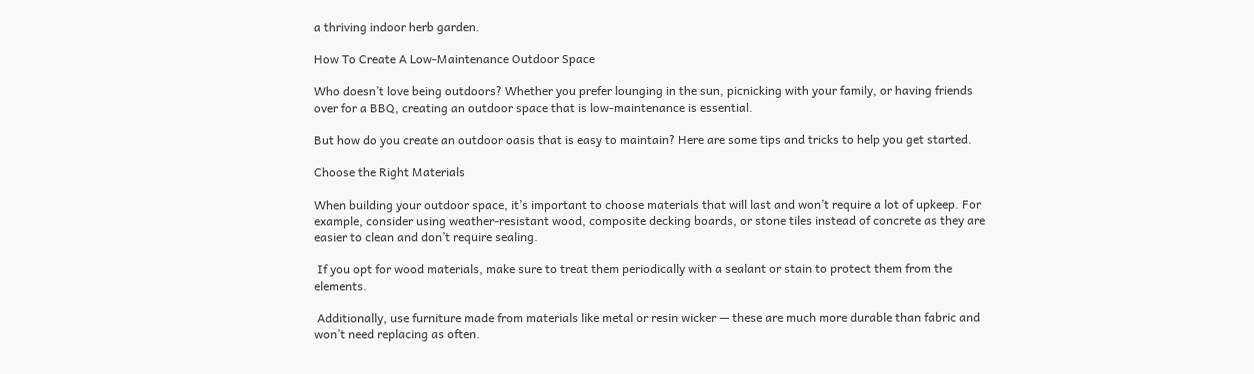a thriving indoor herb garden.

How To Create A Low-Maintenance Outdoor Space

Who doesn’t love being outdoors? Whether you prefer lounging in the sun, picnicking with your family, or having friends over for a BBQ, creating an outdoor space that is low-maintenance is essential.

But how do you create an outdoor oasis that is easy to maintain? Here are some tips and tricks to help you get started.

Choose the Right Materials

When building your outdoor space, it’s important to choose materials that will last and won’t require a lot of upkeep. For example, consider using weather-resistant wood, composite decking boards, or stone tiles instead of concrete as they are easier to clean and don’t require sealing.

 If you opt for wood materials, make sure to treat them periodically with a sealant or stain to protect them from the elements.

 Additionally, use furniture made from materials like metal or resin wicker — these are much more durable than fabric and won’t need replacing as often.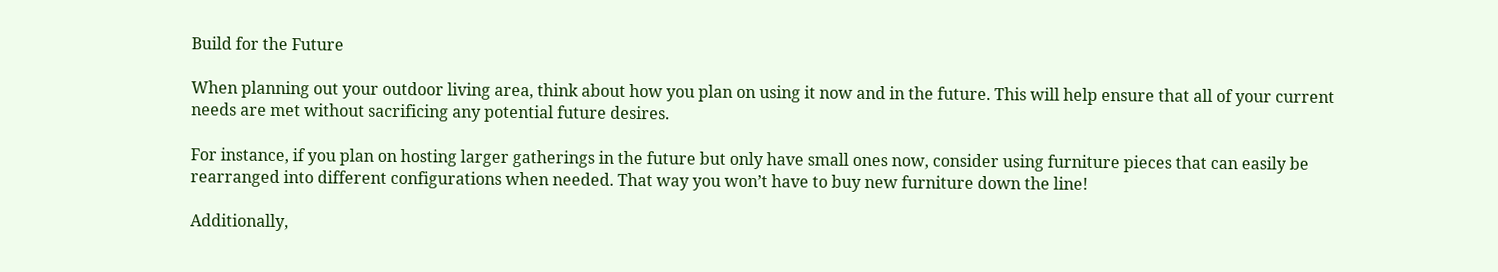Build for the Future

When planning out your outdoor living area, think about how you plan on using it now and in the future. This will help ensure that all of your current needs are met without sacrificing any potential future desires.

For instance, if you plan on hosting larger gatherings in the future but only have small ones now, consider using furniture pieces that can easily be rearranged into different configurations when needed. That way you won’t have to buy new furniture down the line!

Additionally,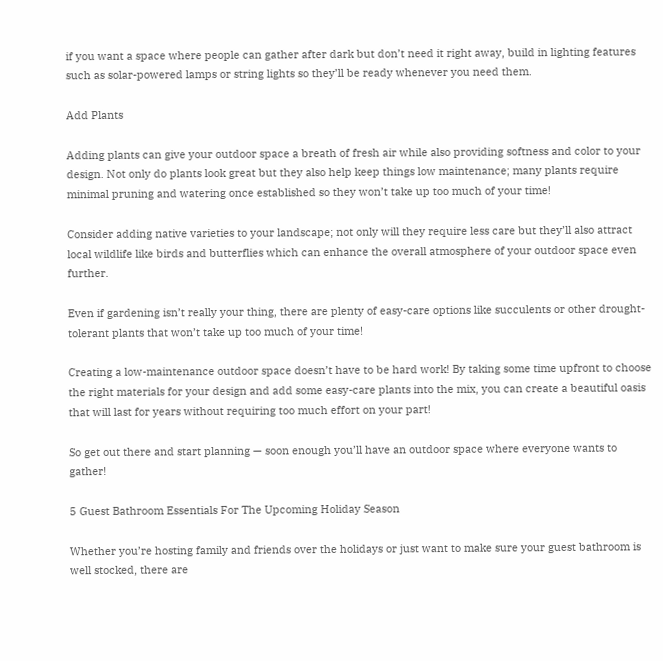if you want a space where people can gather after dark but don’t need it right away, build in lighting features such as solar-powered lamps or string lights so they’ll be ready whenever you need them.

Add Plants

Adding plants can give your outdoor space a breath of fresh air while also providing softness and color to your design. Not only do plants look great but they also help keep things low maintenance; many plants require minimal pruning and watering once established so they won’t take up too much of your time!

Consider adding native varieties to your landscape; not only will they require less care but they’ll also attract local wildlife like birds and butterflies which can enhance the overall atmosphere of your outdoor space even further.

Even if gardening isn’t really your thing, there are plenty of easy-care options like succulents or other drought-tolerant plants that won’t take up too much of your time!

Creating a low-maintenance outdoor space doesn’t have to be hard work! By taking some time upfront to choose the right materials for your design and add some easy-care plants into the mix, you can create a beautiful oasis that will last for years without requiring too much effort on your part!

So get out there and start planning — soon enough you’ll have an outdoor space where everyone wants to gather!

5 Guest Bathroom Essentials For The Upcoming Holiday Season

Whether you’re hosting family and friends over the holidays or just want to make sure your guest bathroom is well stocked, there are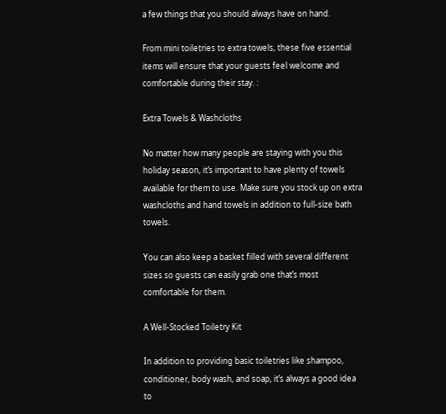a few things that you should always have on hand.

From mini toiletries to extra towels, these five essential items will ensure that your guests feel welcome and comfortable during their stay. :

Extra Towels & Washcloths

No matter how many people are staying with you this holiday season, it’s important to have plenty of towels available for them to use. Make sure you stock up on extra washcloths and hand towels in addition to full-size bath towels.

You can also keep a basket filled with several different sizes so guests can easily grab one that’s most comfortable for them.

A Well-Stocked Toiletry Kit

In addition to providing basic toiletries like shampoo, conditioner, body wash, and soap, it’s always a good idea to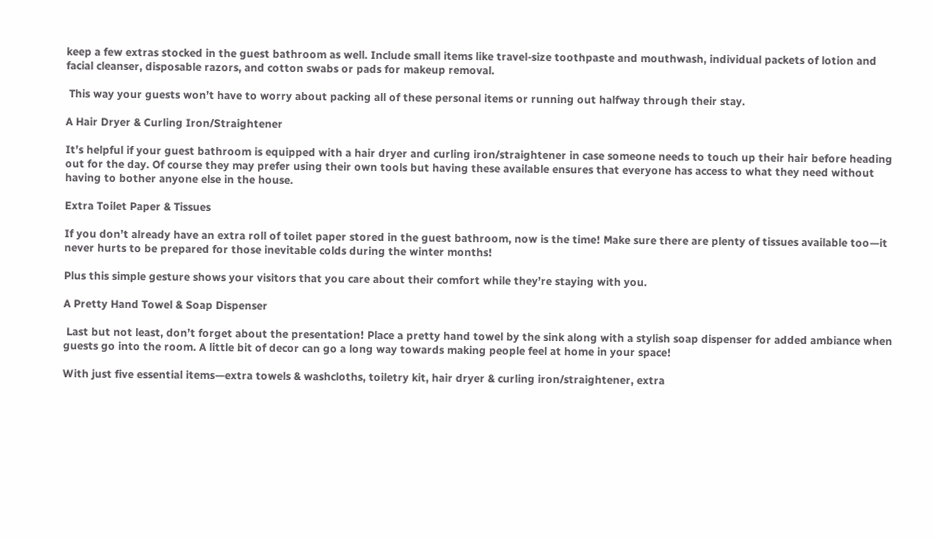keep a few extras stocked in the guest bathroom as well. Include small items like travel-size toothpaste and mouthwash, individual packets of lotion and facial cleanser, disposable razors, and cotton swabs or pads for makeup removal.

 This way your guests won’t have to worry about packing all of these personal items or running out halfway through their stay.

A Hair Dryer & Curling Iron/Straightener

It’s helpful if your guest bathroom is equipped with a hair dryer and curling iron/straightener in case someone needs to touch up their hair before heading out for the day. Of course they may prefer using their own tools but having these available ensures that everyone has access to what they need without having to bother anyone else in the house.

Extra Toilet Paper & Tissues

If you don’t already have an extra roll of toilet paper stored in the guest bathroom, now is the time! Make sure there are plenty of tissues available too—it never hurts to be prepared for those inevitable colds during the winter months!

Plus this simple gesture shows your visitors that you care about their comfort while they’re staying with you.

A Pretty Hand Towel & Soap Dispenser

 Last but not least, don’t forget about the presentation! Place a pretty hand towel by the sink along with a stylish soap dispenser for added ambiance when guests go into the room. A little bit of decor can go a long way towards making people feel at home in your space!

With just five essential items—extra towels & washcloths, toiletry kit, hair dryer & curling iron/straightener, extra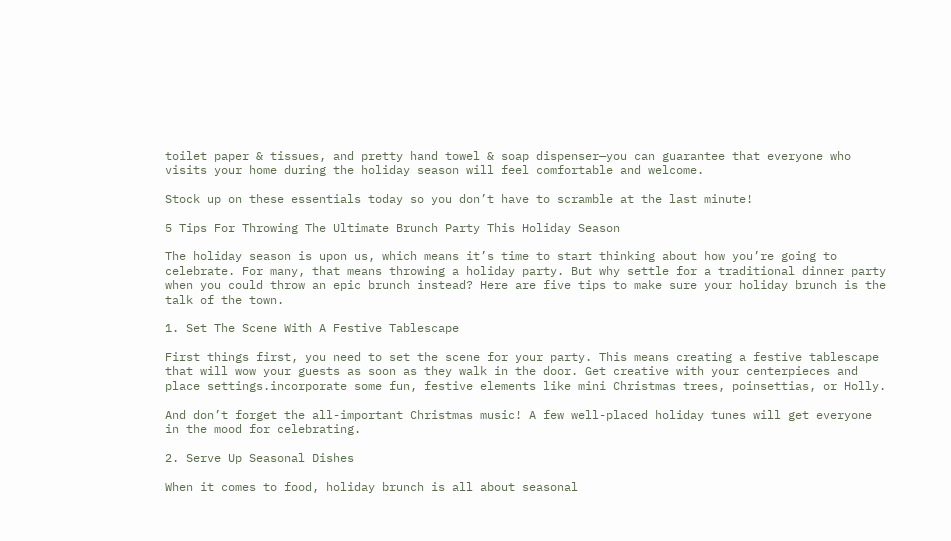toilet paper & tissues, and pretty hand towel & soap dispenser—you can guarantee that everyone who visits your home during the holiday season will feel comfortable and welcome.

Stock up on these essentials today so you don’t have to scramble at the last minute!

5 Tips For Throwing The Ultimate Brunch Party This Holiday Season

The holiday season is upon us, which means it’s time to start thinking about how you’re going to celebrate. For many, that means throwing a holiday party. But why settle for a traditional dinner party when you could throw an epic brunch instead? Here are five tips to make sure your holiday brunch is the talk of the town.

1. Set The Scene With A Festive Tablescape

First things first, you need to set the scene for your party. This means creating a festive tablescape that will wow your guests as soon as they walk in the door. Get creative with your centerpieces and place settings.incorporate some fun, festive elements like mini Christmas trees, poinsettias, or Holly.

And don’t forget the all-important Christmas music! A few well-placed holiday tunes will get everyone in the mood for celebrating.

2. Serve Up Seasonal Dishes

When it comes to food, holiday brunch is all about seasonal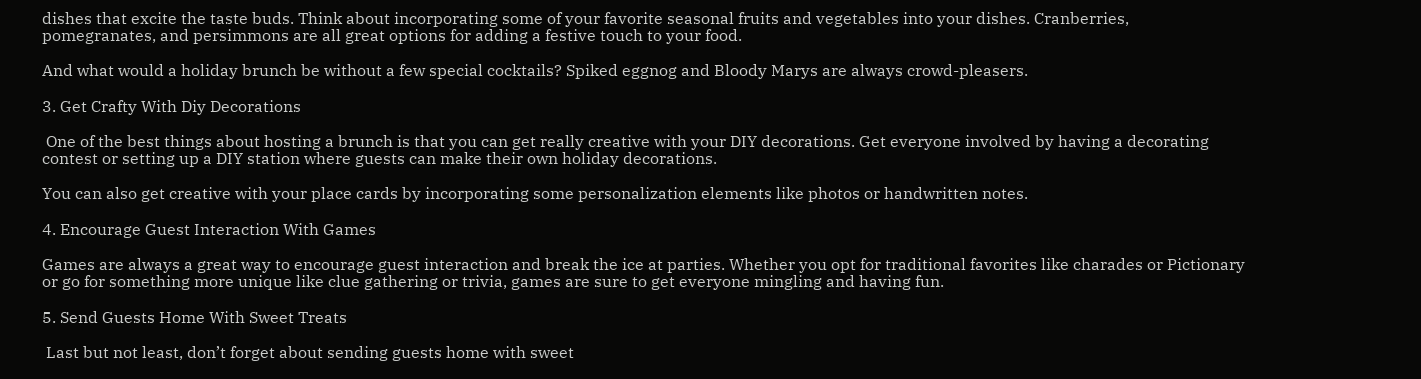dishes that excite the taste buds. Think about incorporating some of your favorite seasonal fruits and vegetables into your dishes. Cranberries, pomegranates, and persimmons are all great options for adding a festive touch to your food.

And what would a holiday brunch be without a few special cocktails? Spiked eggnog and Bloody Marys are always crowd-pleasers.

3. Get Crafty With Diy Decorations

 One of the best things about hosting a brunch is that you can get really creative with your DIY decorations. Get everyone involved by having a decorating contest or setting up a DIY station where guests can make their own holiday decorations.

You can also get creative with your place cards by incorporating some personalization elements like photos or handwritten notes.

4. Encourage Guest Interaction With Games

Games are always a great way to encourage guest interaction and break the ice at parties. Whether you opt for traditional favorites like charades or Pictionary or go for something more unique like clue gathering or trivia, games are sure to get everyone mingling and having fun.

5. Send Guests Home With Sweet Treats

 Last but not least, don’t forget about sending guests home with sweet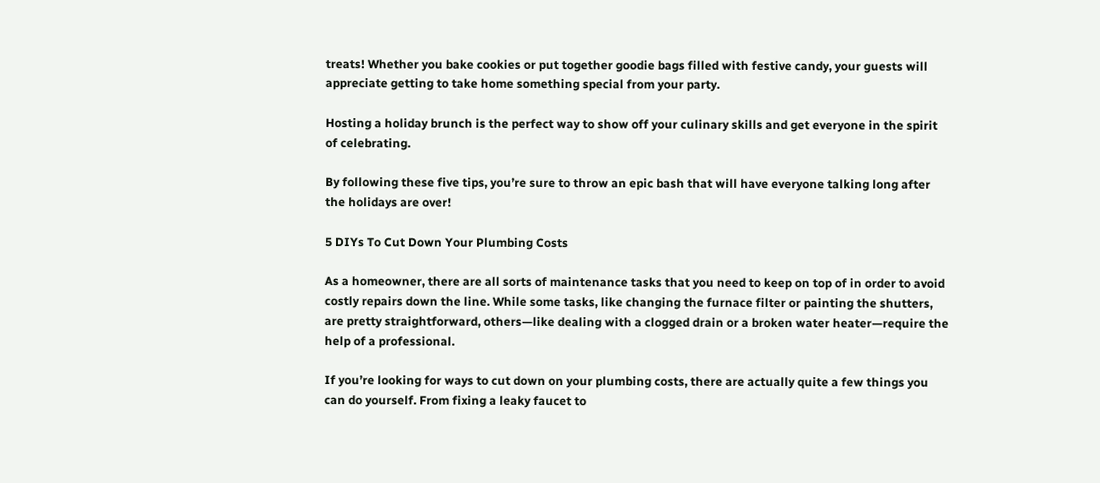treats! Whether you bake cookies or put together goodie bags filled with festive candy, your guests will appreciate getting to take home something special from your party.

Hosting a holiday brunch is the perfect way to show off your culinary skills and get everyone in the spirit of celebrating.

By following these five tips, you’re sure to throw an epic bash that will have everyone talking long after the holidays are over!

5 DIYs To Cut Down Your Plumbing Costs

As a homeowner, there are all sorts of maintenance tasks that you need to keep on top of in order to avoid costly repairs down the line. While some tasks, like changing the furnace filter or painting the shutters, are pretty straightforward, others—like dealing with a clogged drain or a broken water heater—require the help of a professional.

If you’re looking for ways to cut down on your plumbing costs, there are actually quite a few things you can do yourself. From fixing a leaky faucet to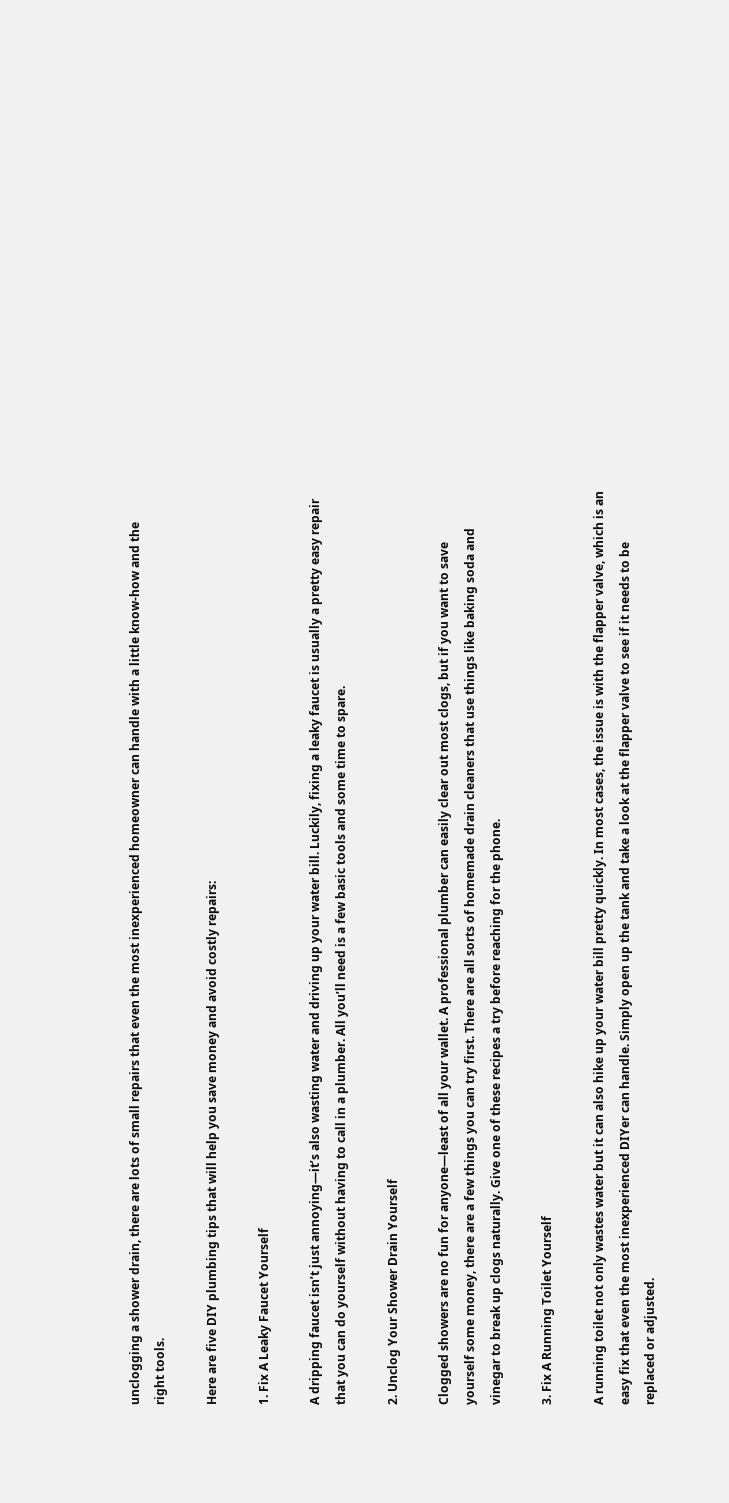unclogging a shower drain, there are lots of small repairs that even the most inexperienced homeowner can handle with a little know-how and the right tools.

Here are five DIY plumbing tips that will help you save money and avoid costly repairs:

1. Fix A Leaky Faucet Yourself

A dripping faucet isn’t just annoying—it’s also wasting water and driving up your water bill. Luckily, fixing a leaky faucet is usually a pretty easy repair that you can do yourself without having to call in a plumber. All you’ll need is a few basic tools and some time to spare.

2. Unclog Your Shower Drain Yourself

Clogged showers are no fun for anyone—least of all your wallet. A professional plumber can easily clear out most clogs, but if you want to save yourself some money, there are a few things you can try first. There are all sorts of homemade drain cleaners that use things like baking soda and vinegar to break up clogs naturally. Give one of these recipes a try before reaching for the phone.

3. Fix A Running Toilet Yourself

A running toilet not only wastes water but it can also hike up your water bill pretty quickly. In most cases, the issue is with the flapper valve, which is an easy fix that even the most inexperienced DIYer can handle. Simply open up the tank and take a look at the flapper valve to see if it needs to be replaced or adjusted.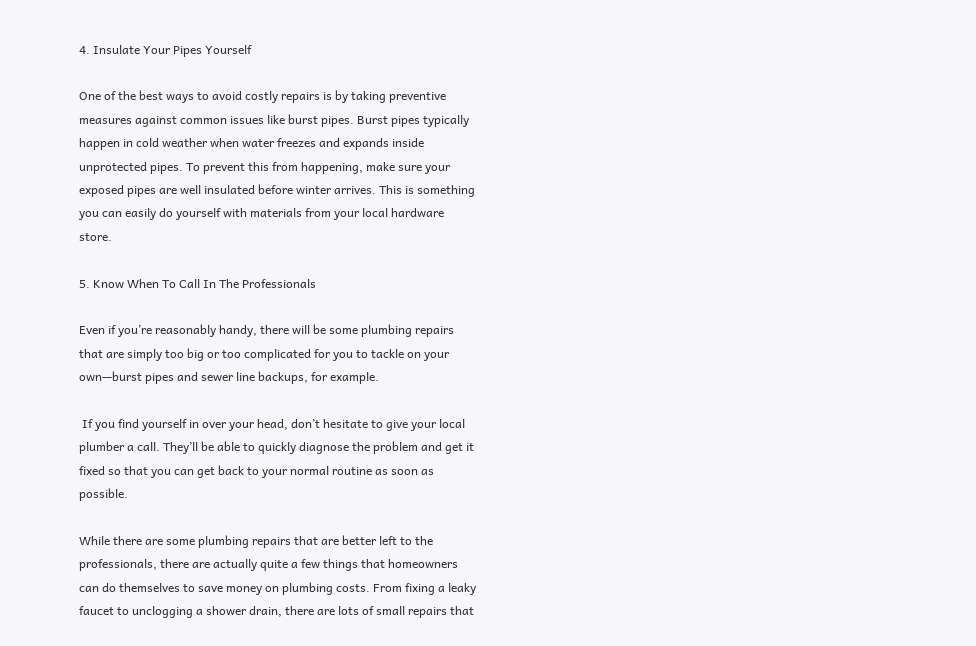4. Insulate Your Pipes Yourself

One of the best ways to avoid costly repairs is by taking preventive measures against common issues like burst pipes. Burst pipes typically happen in cold weather when water freezes and expands inside unprotected pipes. To prevent this from happening, make sure your exposed pipes are well insulated before winter arrives. This is something you can easily do yourself with materials from your local hardware store.

5. Know When To Call In The Professionals

Even if you’re reasonably handy, there will be some plumbing repairs that are simply too big or too complicated for you to tackle on your own—burst pipes and sewer line backups, for example.

 If you find yourself in over your head, don’t hesitate to give your local plumber a call. They’ll be able to quickly diagnose the problem and get it fixed so that you can get back to your normal routine as soon as possible.

While there are some plumbing repairs that are better left to the professionals, there are actually quite a few things that homeowners can do themselves to save money on plumbing costs. From fixing a leaky faucet to unclogging a shower drain, there are lots of small repairs that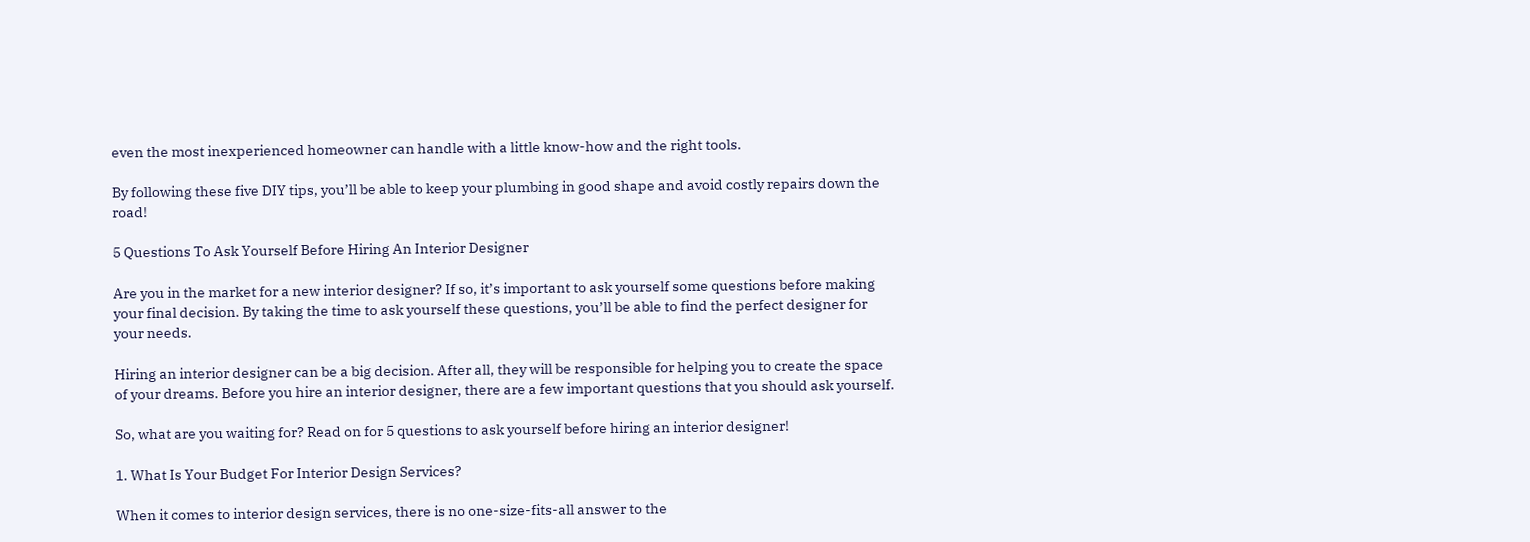even the most inexperienced homeowner can handle with a little know-how and the right tools.

By following these five DIY tips, you’ll be able to keep your plumbing in good shape and avoid costly repairs down the road!

5 Questions To Ask Yourself Before Hiring An Interior Designer

Are you in the market for a new interior designer? If so, it’s important to ask yourself some questions before making your final decision. By taking the time to ask yourself these questions, you’ll be able to find the perfect designer for your needs.

Hiring an interior designer can be a big decision. After all, they will be responsible for helping you to create the space of your dreams. Before you hire an interior designer, there are a few important questions that you should ask yourself.

So, what are you waiting for? Read on for 5 questions to ask yourself before hiring an interior designer!

1. What Is Your Budget For Interior Design Services?

When it comes to interior design services, there is no one-size-fits-all answer to the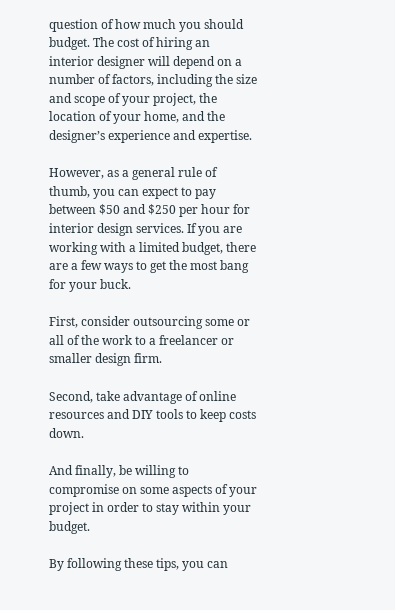question of how much you should budget. The cost of hiring an interior designer will depend on a number of factors, including the size and scope of your project, the location of your home, and the designer’s experience and expertise.

However, as a general rule of thumb, you can expect to pay between $50 and $250 per hour for interior design services. If you are working with a limited budget, there are a few ways to get the most bang for your buck.

First, consider outsourcing some or all of the work to a freelancer or smaller design firm.

Second, take advantage of online resources and DIY tools to keep costs down.

And finally, be willing to compromise on some aspects of your project in order to stay within your budget.

By following these tips, you can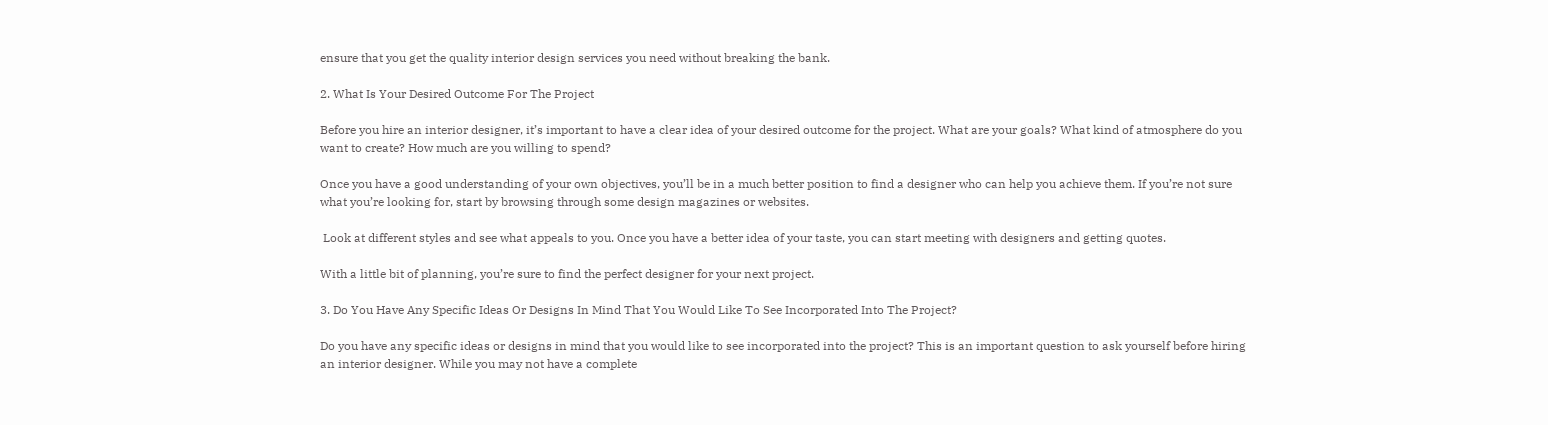ensure that you get the quality interior design services you need without breaking the bank.

2. What Is Your Desired Outcome For The Project

Before you hire an interior designer, it’s important to have a clear idea of your desired outcome for the project. What are your goals? What kind of atmosphere do you want to create? How much are you willing to spend?

Once you have a good understanding of your own objectives, you’ll be in a much better position to find a designer who can help you achieve them. If you’re not sure what you’re looking for, start by browsing through some design magazines or websites.

 Look at different styles and see what appeals to you. Once you have a better idea of your taste, you can start meeting with designers and getting quotes.

With a little bit of planning, you’re sure to find the perfect designer for your next project.

3. Do You Have Any Specific Ideas Or Designs In Mind That You Would Like To See Incorporated Into The Project?

Do you have any specific ideas or designs in mind that you would like to see incorporated into the project? This is an important question to ask yourself before hiring an interior designer. While you may not have a complete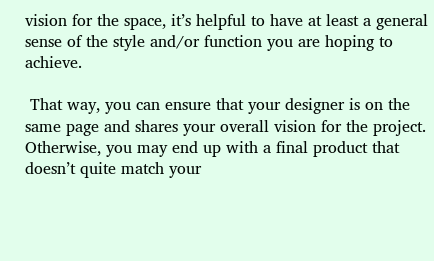vision for the space, it’s helpful to have at least a general sense of the style and/or function you are hoping to achieve.

 That way, you can ensure that your designer is on the same page and shares your overall vision for the project. Otherwise, you may end up with a final product that doesn’t quite match your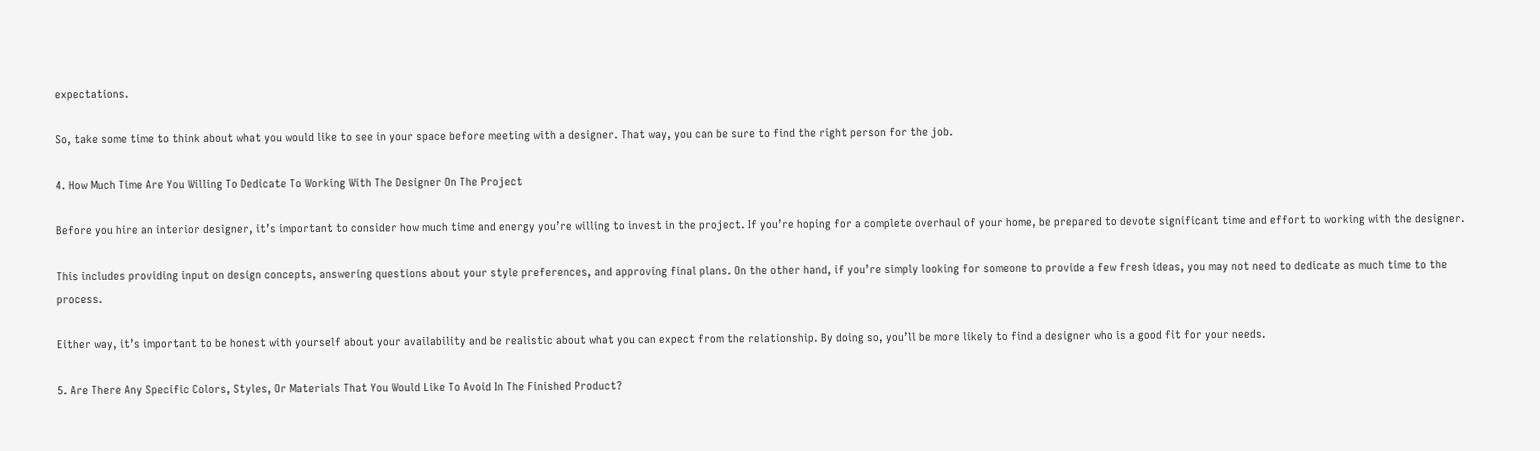expectations.

So, take some time to think about what you would like to see in your space before meeting with a designer. That way, you can be sure to find the right person for the job.

4. How Much Time Are You Willing To Dedicate To Working With The Designer On The Project

Before you hire an interior designer, it’s important to consider how much time and energy you’re willing to invest in the project. If you’re hoping for a complete overhaul of your home, be prepared to devote significant time and effort to working with the designer.

This includes providing input on design concepts, answering questions about your style preferences, and approving final plans. On the other hand, if you’re simply looking for someone to provide a few fresh ideas, you may not need to dedicate as much time to the process.

Either way, it’s important to be honest with yourself about your availability and be realistic about what you can expect from the relationship. By doing so, you’ll be more likely to find a designer who is a good fit for your needs.

5. Are There Any Specific Colors, Styles, Or Materials That You Would Like To Avoid In The Finished Product?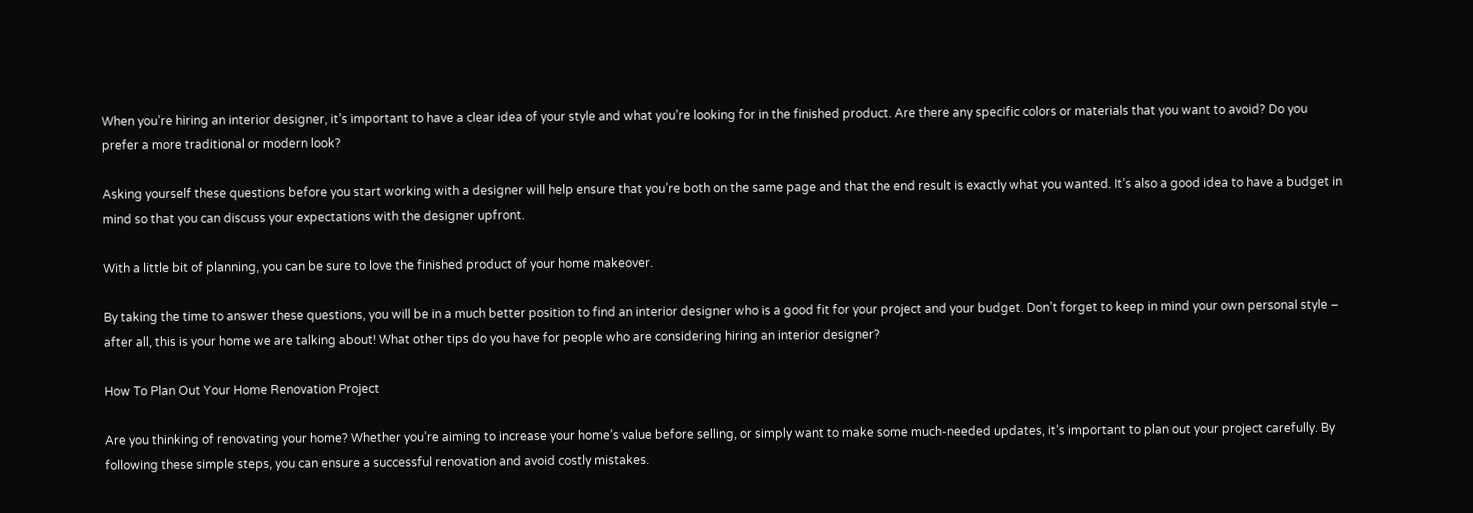When you’re hiring an interior designer, it’s important to have a clear idea of your style and what you’re looking for in the finished product. Are there any specific colors or materials that you want to avoid? Do you prefer a more traditional or modern look?

Asking yourself these questions before you start working with a designer will help ensure that you’re both on the same page and that the end result is exactly what you wanted. It’s also a good idea to have a budget in mind so that you can discuss your expectations with the designer upfront.

With a little bit of planning, you can be sure to love the finished product of your home makeover.

By taking the time to answer these questions, you will be in a much better position to find an interior designer who is a good fit for your project and your budget. Don’t forget to keep in mind your own personal style – after all, this is your home we are talking about! What other tips do you have for people who are considering hiring an interior designer?

How To Plan Out Your Home Renovation Project

Are you thinking of renovating your home? Whether you’re aiming to increase your home’s value before selling, or simply want to make some much-needed updates, it’s important to plan out your project carefully. By following these simple steps, you can ensure a successful renovation and avoid costly mistakes.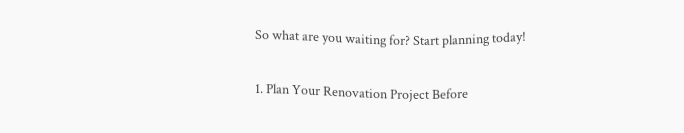So what are you waiting for? Start planning today!

1. Plan Your Renovation Project Before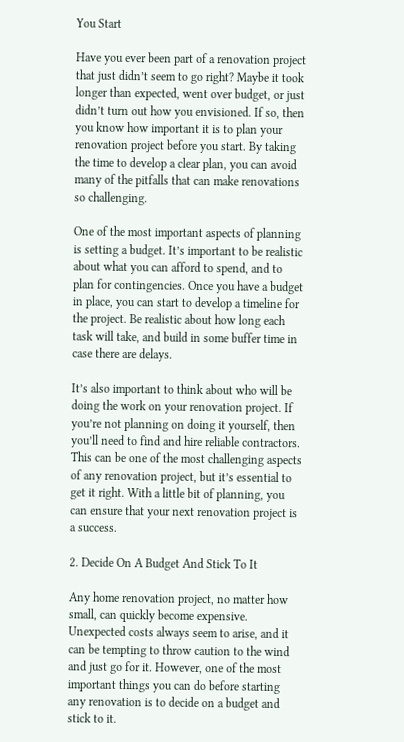You Start

Have you ever been part of a renovation project that just didn’t seem to go right? Maybe it took longer than expected, went over budget, or just didn’t turn out how you envisioned. If so, then you know how important it is to plan your renovation project before you start. By taking the time to develop a clear plan, you can avoid many of the pitfalls that can make renovations so challenging.

One of the most important aspects of planning is setting a budget. It’s important to be realistic about what you can afford to spend, and to plan for contingencies. Once you have a budget in place, you can start to develop a timeline for the project. Be realistic about how long each task will take, and build in some buffer time in case there are delays.

It’s also important to think about who will be doing the work on your renovation project. If you’re not planning on doing it yourself, then you’ll need to find and hire reliable contractors. This can be one of the most challenging aspects of any renovation project, but it’s essential to get it right. With a little bit of planning, you can ensure that your next renovation project is a success.

2. Decide On A Budget And Stick To It

Any home renovation project, no matter how small, can quickly become expensive. Unexpected costs always seem to arise, and it can be tempting to throw caution to the wind and just go for it. However, one of the most important things you can do before starting any renovation is to decide on a budget and stick to it.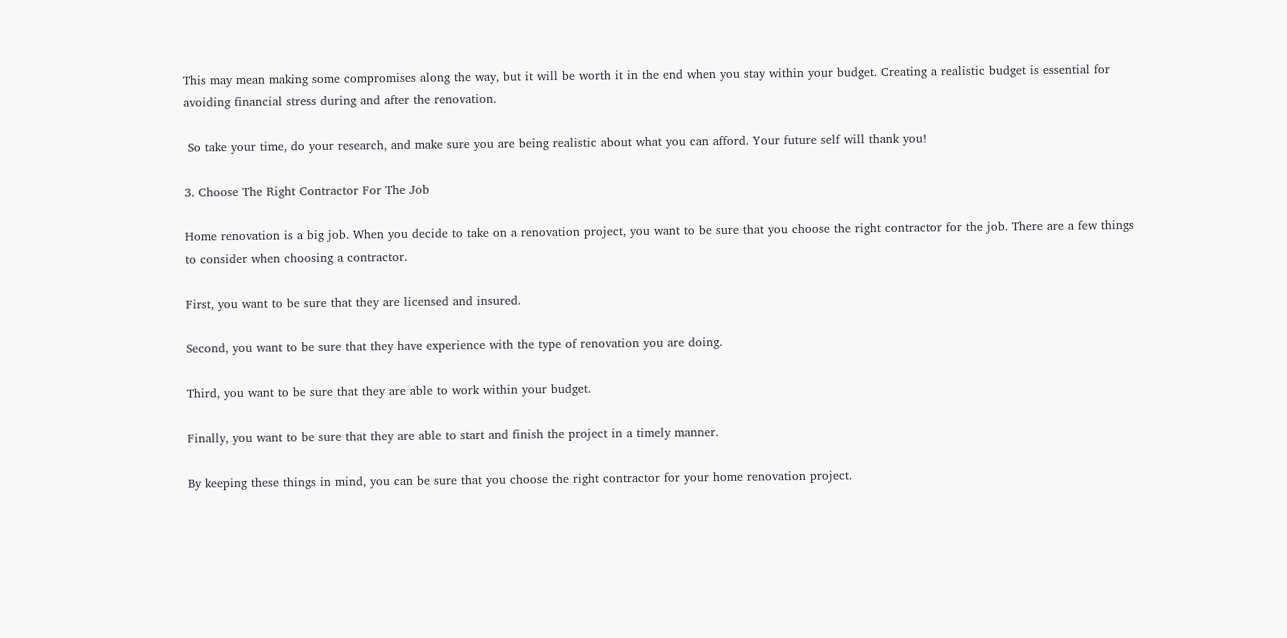This may mean making some compromises along the way, but it will be worth it in the end when you stay within your budget. Creating a realistic budget is essential for avoiding financial stress during and after the renovation.

 So take your time, do your research, and make sure you are being realistic about what you can afford. Your future self will thank you!

3. Choose The Right Contractor For The Job

Home renovation is a big job. When you decide to take on a renovation project, you want to be sure that you choose the right contractor for the job. There are a few things to consider when choosing a contractor.

First, you want to be sure that they are licensed and insured.

Second, you want to be sure that they have experience with the type of renovation you are doing.

Third, you want to be sure that they are able to work within your budget.

Finally, you want to be sure that they are able to start and finish the project in a timely manner.

By keeping these things in mind, you can be sure that you choose the right contractor for your home renovation project.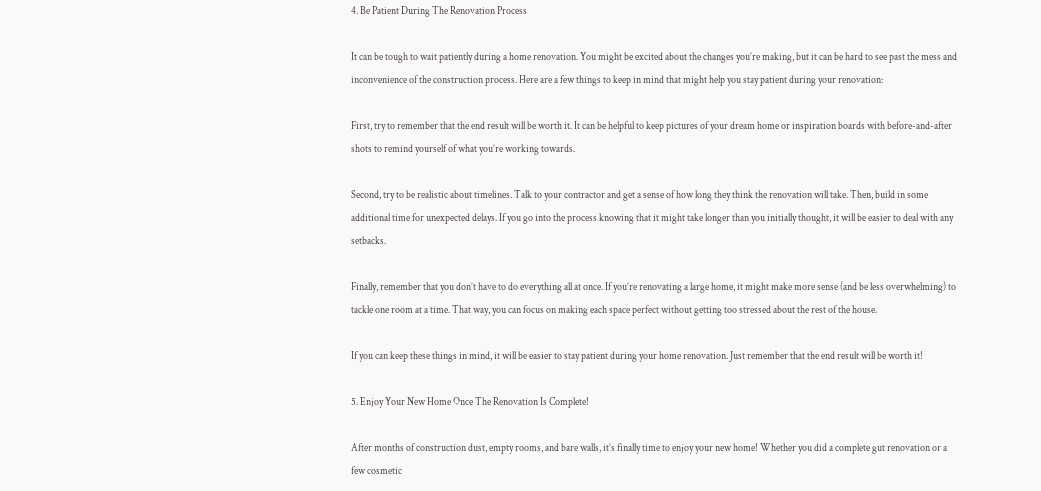4. Be Patient During The Renovation Process

It can be tough to wait patiently during a home renovation. You might be excited about the changes you’re making, but it can be hard to see past the mess and inconvenience of the construction process. Here are a few things to keep in mind that might help you stay patient during your renovation:

First, try to remember that the end result will be worth it. It can be helpful to keep pictures of your dream home or inspiration boards with before-and-after shots to remind yourself of what you’re working towards.

Second, try to be realistic about timelines. Talk to your contractor and get a sense of how long they think the renovation will take. Then, build in some additional time for unexpected delays. If you go into the process knowing that it might take longer than you initially thought, it will be easier to deal with any setbacks.

Finally, remember that you don’t have to do everything all at once. If you’re renovating a large home, it might make more sense (and be less overwhelming) to tackle one room at a time. That way, you can focus on making each space perfect without getting too stressed about the rest of the house.

If you can keep these things in mind, it will be easier to stay patient during your home renovation. Just remember that the end result will be worth it!

5. Enjoy Your New Home Once The Renovation Is Complete!

After months of construction dust, empty rooms, and bare walls, it’s finally time to enjoy your new home! Whether you did a complete gut renovation or a few cosmetic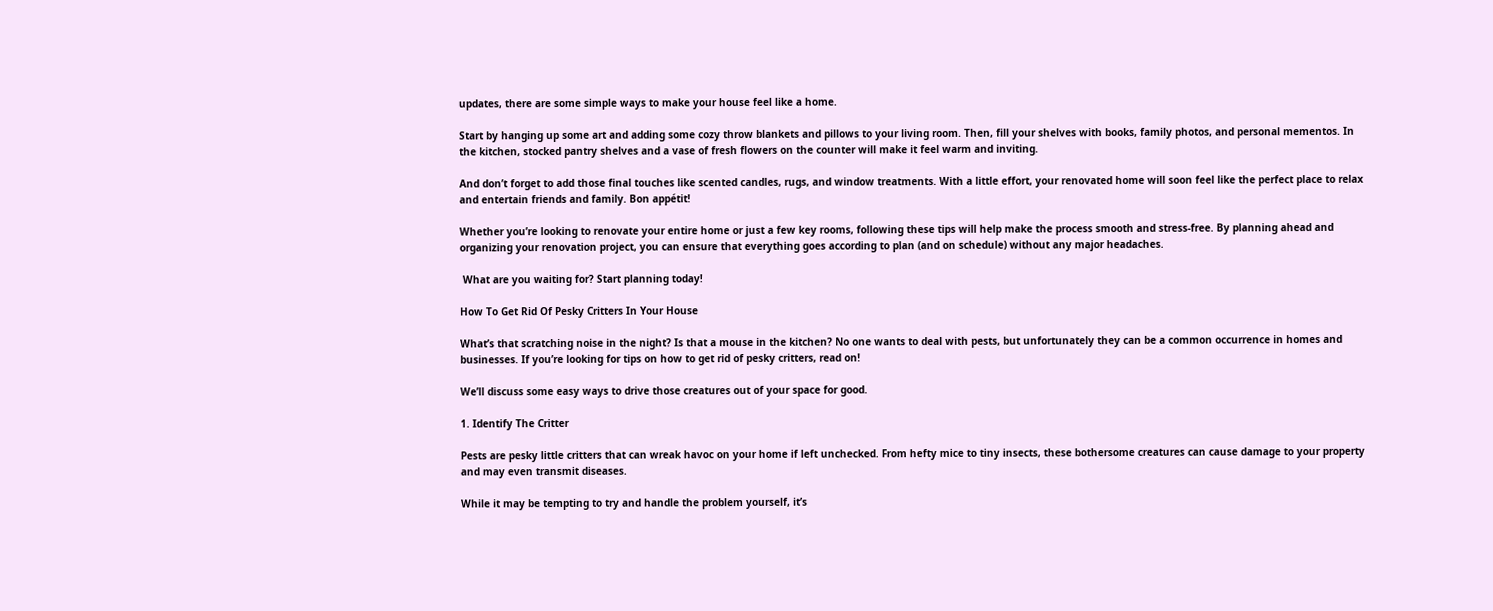updates, there are some simple ways to make your house feel like a home.

Start by hanging up some art and adding some cozy throw blankets and pillows to your living room. Then, fill your shelves with books, family photos, and personal mementos. In the kitchen, stocked pantry shelves and a vase of fresh flowers on the counter will make it feel warm and inviting.

And don’t forget to add those final touches like scented candles, rugs, and window treatments. With a little effort, your renovated home will soon feel like the perfect place to relax and entertain friends and family. Bon appétit!

Whether you’re looking to renovate your entire home or just a few key rooms, following these tips will help make the process smooth and stress-free. By planning ahead and organizing your renovation project, you can ensure that everything goes according to plan (and on schedule) without any major headaches.

 What are you waiting for? Start planning today!

How To Get Rid Of Pesky Critters In Your House

What’s that scratching noise in the night? Is that a mouse in the kitchen? No one wants to deal with pests, but unfortunately they can be a common occurrence in homes and businesses. If you’re looking for tips on how to get rid of pesky critters, read on!

We’ll discuss some easy ways to drive those creatures out of your space for good.

1. Identify The Critter

Pests are pesky little critters that can wreak havoc on your home if left unchecked. From hefty mice to tiny insects, these bothersome creatures can cause damage to your property and may even transmit diseases.

While it may be tempting to try and handle the problem yourself, it’s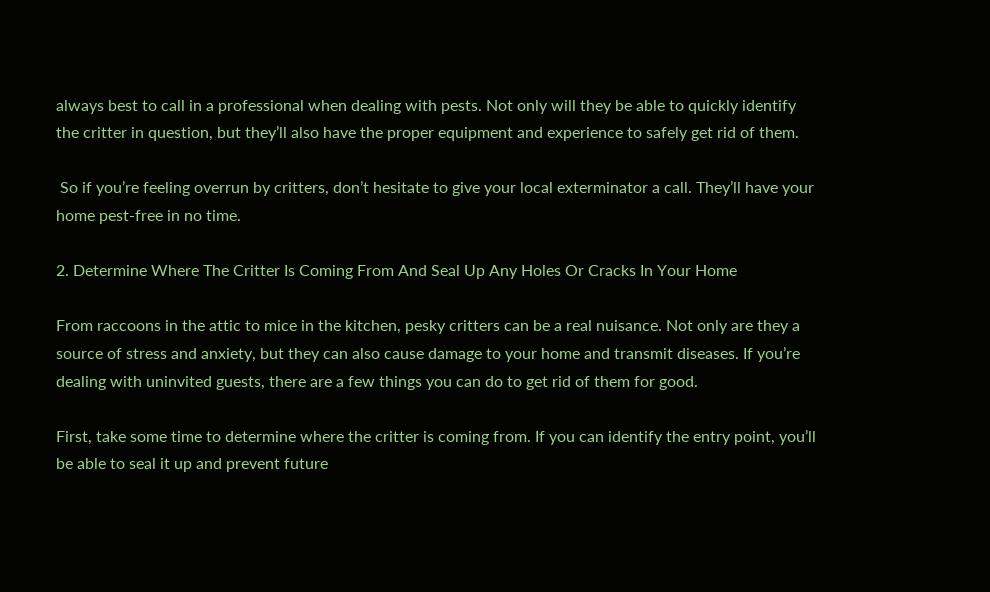always best to call in a professional when dealing with pests. Not only will they be able to quickly identify the critter in question, but they’ll also have the proper equipment and experience to safely get rid of them.

 So if you’re feeling overrun by critters, don’t hesitate to give your local exterminator a call. They’ll have your home pest-free in no time.

2. Determine Where The Critter Is Coming From And Seal Up Any Holes Or Cracks In Your Home

From raccoons in the attic to mice in the kitchen, pesky critters can be a real nuisance. Not only are they a source of stress and anxiety, but they can also cause damage to your home and transmit diseases. If you’re dealing with uninvited guests, there are a few things you can do to get rid of them for good.

First, take some time to determine where the critter is coming from. If you can identify the entry point, you’ll be able to seal it up and prevent future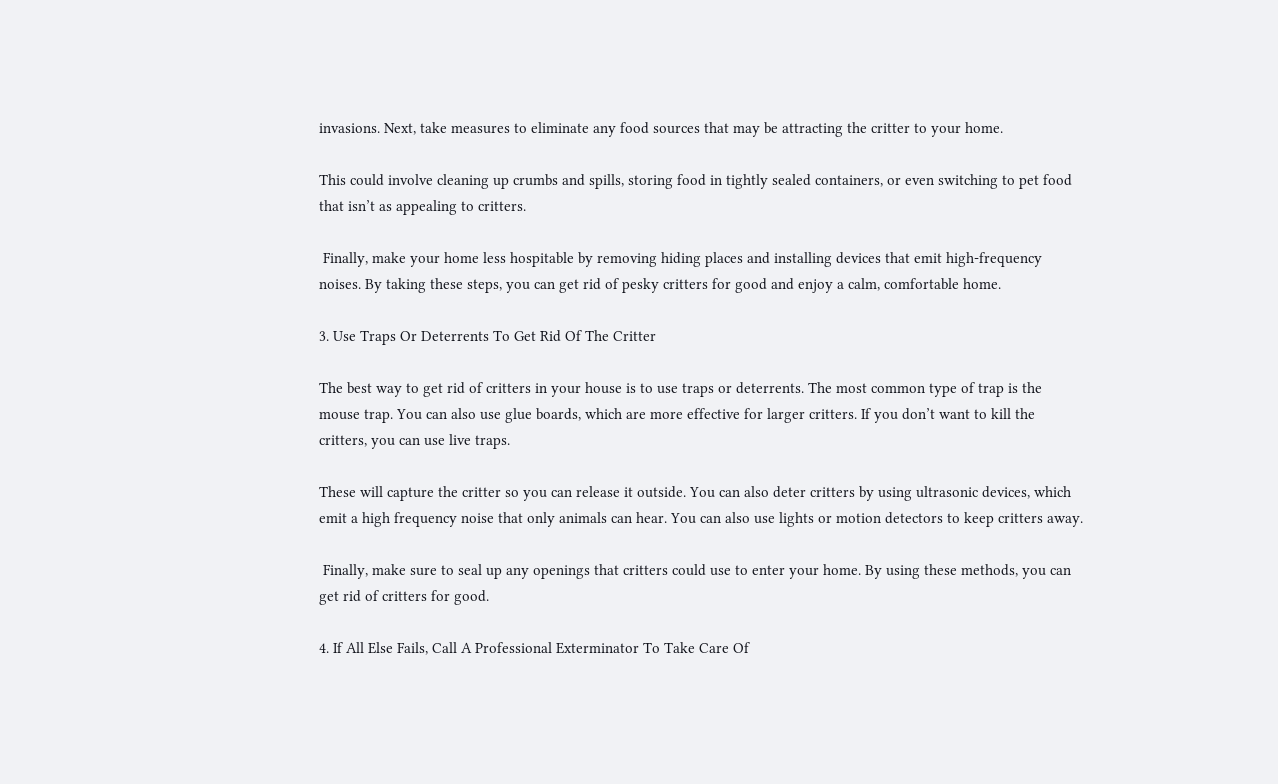invasions. Next, take measures to eliminate any food sources that may be attracting the critter to your home.

This could involve cleaning up crumbs and spills, storing food in tightly sealed containers, or even switching to pet food that isn’t as appealing to critters.

 Finally, make your home less hospitable by removing hiding places and installing devices that emit high-frequency noises. By taking these steps, you can get rid of pesky critters for good and enjoy a calm, comfortable home.

3. Use Traps Or Deterrents To Get Rid Of The Critter

The best way to get rid of critters in your house is to use traps or deterrents. The most common type of trap is the mouse trap. You can also use glue boards, which are more effective for larger critters. If you don’t want to kill the critters, you can use live traps.

These will capture the critter so you can release it outside. You can also deter critters by using ultrasonic devices, which emit a high frequency noise that only animals can hear. You can also use lights or motion detectors to keep critters away.

 Finally, make sure to seal up any openings that critters could use to enter your home. By using these methods, you can get rid of critters for good.

4. If All Else Fails, Call A Professional Exterminator To Take Care Of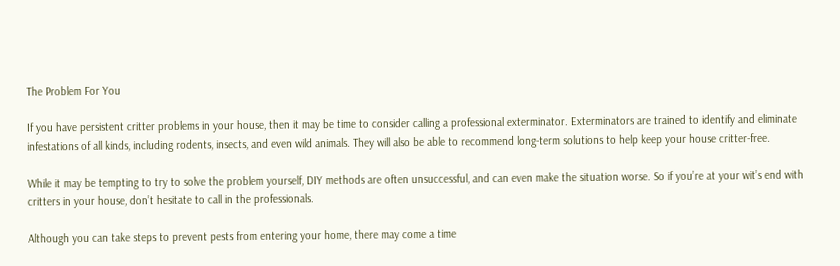The Problem For You

If you have persistent critter problems in your house, then it may be time to consider calling a professional exterminator. Exterminators are trained to identify and eliminate infestations of all kinds, including rodents, insects, and even wild animals. They will also be able to recommend long-term solutions to help keep your house critter-free.

While it may be tempting to try to solve the problem yourself, DIY methods are often unsuccessful, and can even make the situation worse. So if you’re at your wit’s end with critters in your house, don’t hesitate to call in the professionals.

Although you can take steps to prevent pests from entering your home, there may come a time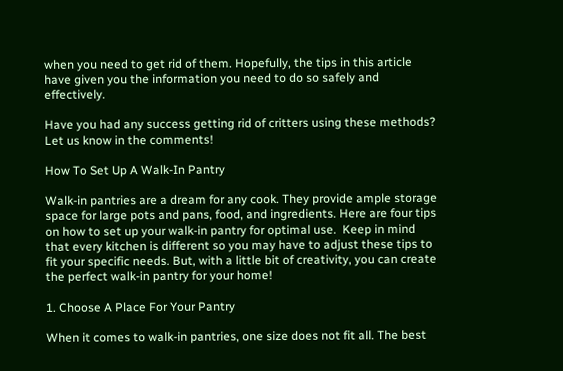when you need to get rid of them. Hopefully, the tips in this article have given you the information you need to do so safely and effectively.

Have you had any success getting rid of critters using these methods? Let us know in the comments!

How To Set Up A Walk-In Pantry

Walk-in pantries are a dream for any cook. They provide ample storage space for large pots and pans, food, and ingredients. Here are four tips on how to set up your walk-in pantry for optimal use.  Keep in mind that every kitchen is different so you may have to adjust these tips to fit your specific needs. But, with a little bit of creativity, you can create the perfect walk-in pantry for your home!

1. Choose A Place For Your Pantry

When it comes to walk-in pantries, one size does not fit all. The best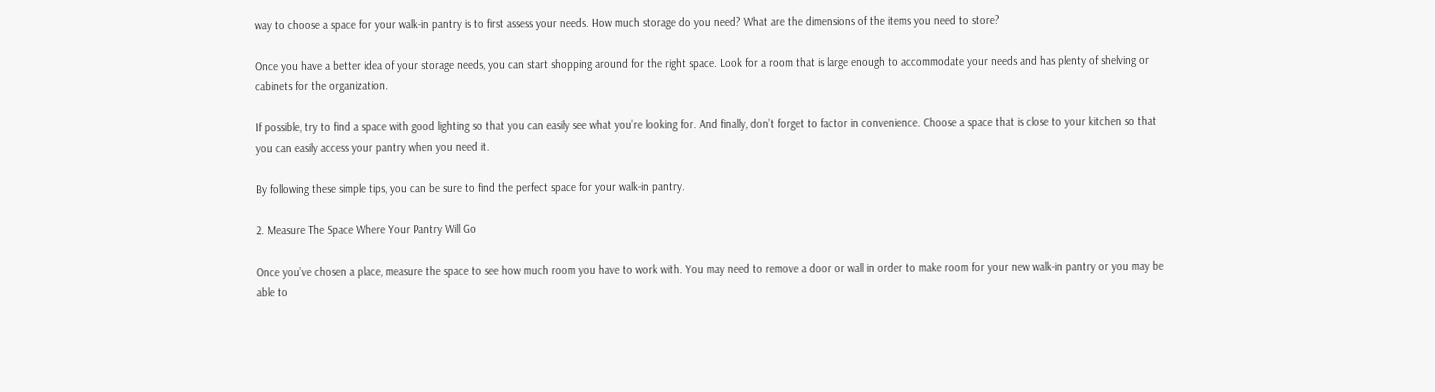way to choose a space for your walk-in pantry is to first assess your needs. How much storage do you need? What are the dimensions of the items you need to store?

Once you have a better idea of your storage needs, you can start shopping around for the right space. Look for a room that is large enough to accommodate your needs and has plenty of shelving or cabinets for the organization.

If possible, try to find a space with good lighting so that you can easily see what you’re looking for. And finally, don’t forget to factor in convenience. Choose a space that is close to your kitchen so that you can easily access your pantry when you need it.

By following these simple tips, you can be sure to find the perfect space for your walk-in pantry.

2. Measure The Space Where Your Pantry Will Go

Once you’ve chosen a place, measure the space to see how much room you have to work with. You may need to remove a door or wall in order to make room for your new walk-in pantry or you may be able to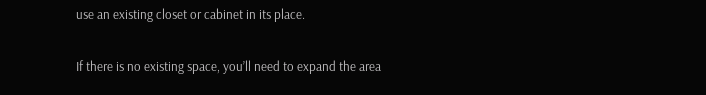use an existing closet or cabinet in its place.

If there is no existing space, you’ll need to expand the area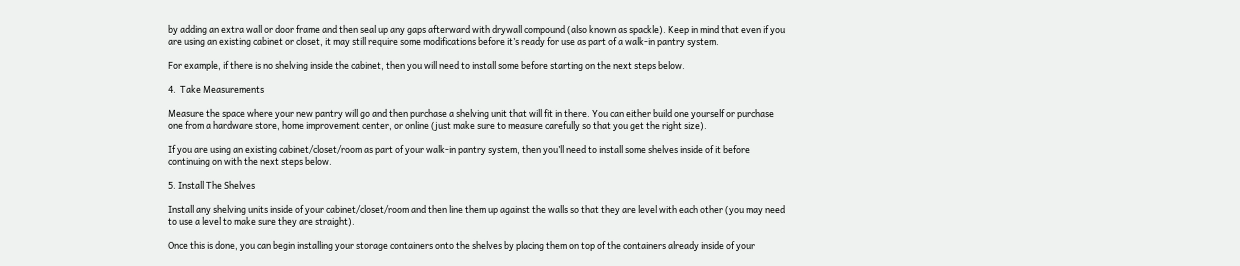by adding an extra wall or door frame and then seal up any gaps afterward with drywall compound (also known as spackle). Keep in mind that even if you are using an existing cabinet or closet, it may still require some modifications before it’s ready for use as part of a walk-in pantry system.

For example, if there is no shelving inside the cabinet, then you will need to install some before starting on the next steps below.

4.  Take Measurements

Measure the space where your new pantry will go and then purchase a shelving unit that will fit in there. You can either build one yourself or purchase one from a hardware store, home improvement center, or online (just make sure to measure carefully so that you get the right size).

If you are using an existing cabinet/closet/room as part of your walk-in pantry system, then you’ll need to install some shelves inside of it before continuing on with the next steps below.

5. Install The Shelves

Install any shelving units inside of your cabinet/closet/room and then line them up against the walls so that they are level with each other (you may need to use a level to make sure they are straight).

Once this is done, you can begin installing your storage containers onto the shelves by placing them on top of the containers already inside of your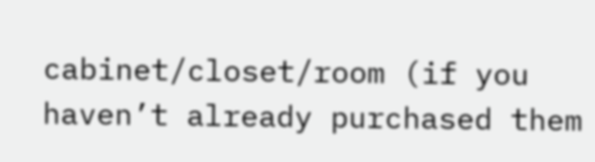cabinet/closet/room (if you haven’t already purchased them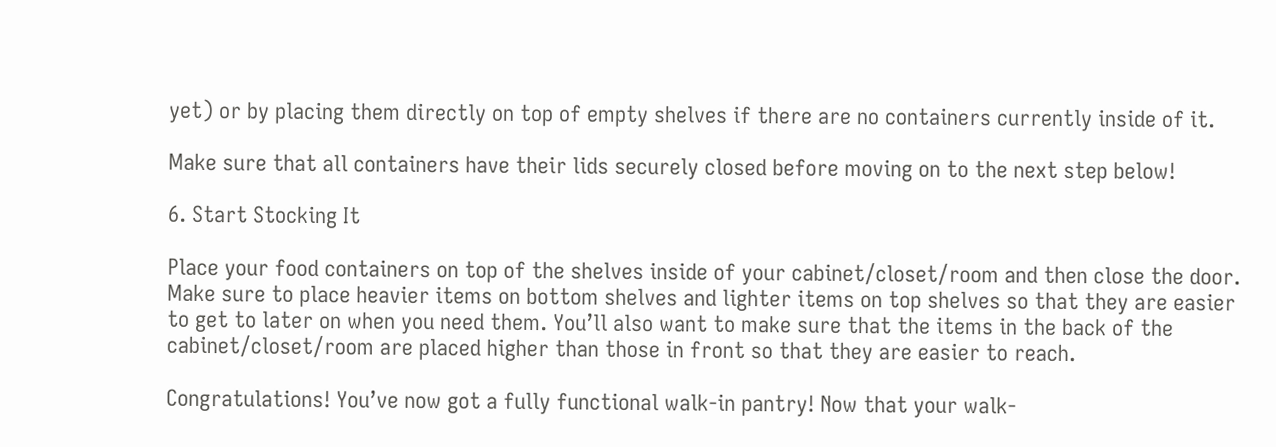yet) or by placing them directly on top of empty shelves if there are no containers currently inside of it.

Make sure that all containers have their lids securely closed before moving on to the next step below!

6. Start Stocking It

Place your food containers on top of the shelves inside of your cabinet/closet/room and then close the door. Make sure to place heavier items on bottom shelves and lighter items on top shelves so that they are easier to get to later on when you need them. You’ll also want to make sure that the items in the back of the cabinet/closet/room are placed higher than those in front so that they are easier to reach.

Congratulations! You’ve now got a fully functional walk-in pantry! Now that your walk-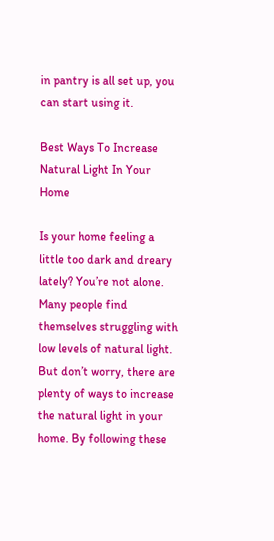in pantry is all set up, you can start using it.

Best Ways To Increase Natural Light In Your Home

Is your home feeling a little too dark and dreary lately? You’re not alone. Many people find themselves struggling with low levels of natural light. But don’t worry, there are plenty of ways to increase the natural light in your home. By following these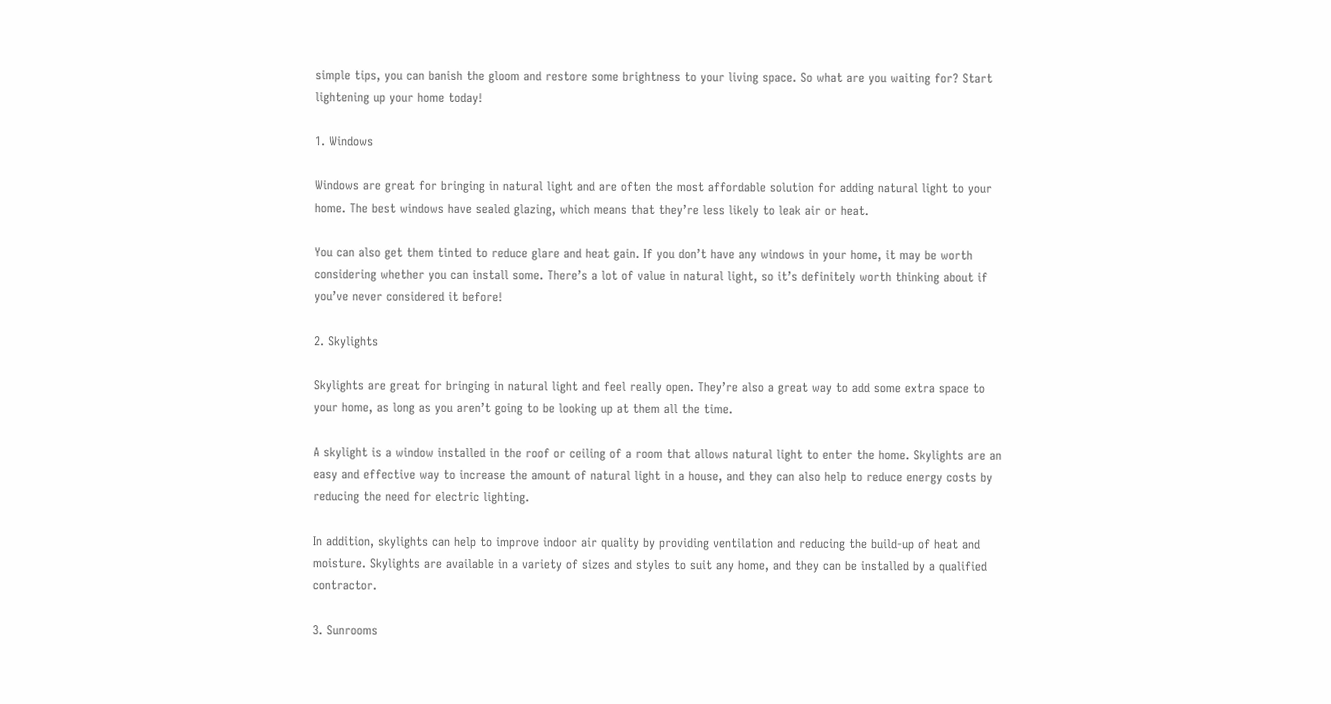simple tips, you can banish the gloom and restore some brightness to your living space. So what are you waiting for? Start lightening up your home today!

1. Windows

Windows are great for bringing in natural light and are often the most affordable solution for adding natural light to your home. The best windows have sealed glazing, which means that they’re less likely to leak air or heat.

You can also get them tinted to reduce glare and heat gain. If you don’t have any windows in your home, it may be worth considering whether you can install some. There’s a lot of value in natural light, so it’s definitely worth thinking about if you’ve never considered it before!

2. Skylights

Skylights are great for bringing in natural light and feel really open. They’re also a great way to add some extra space to your home, as long as you aren’t going to be looking up at them all the time.

A skylight is a window installed in the roof or ceiling of a room that allows natural light to enter the home. Skylights are an easy and effective way to increase the amount of natural light in a house, and they can also help to reduce energy costs by reducing the need for electric lighting.

In addition, skylights can help to improve indoor air quality by providing ventilation and reducing the build-up of heat and moisture. Skylights are available in a variety of sizes and styles to suit any home, and they can be installed by a qualified contractor.

3. Sunrooms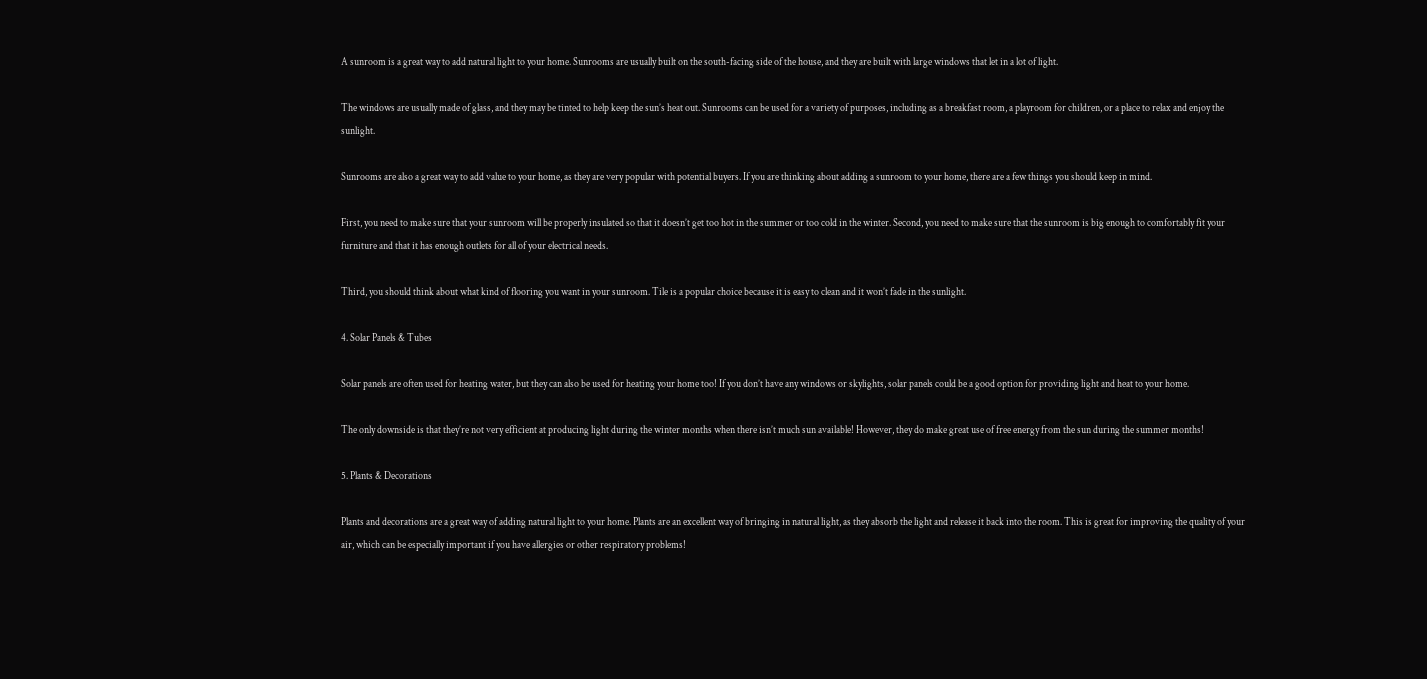A sunroom is a great way to add natural light to your home. Sunrooms are usually built on the south-facing side of the house, and they are built with large windows that let in a lot of light.

The windows are usually made of glass, and they may be tinted to help keep the sun’s heat out. Sunrooms can be used for a variety of purposes, including as a breakfast room, a playroom for children, or a place to relax and enjoy the sunlight.

Sunrooms are also a great way to add value to your home, as they are very popular with potential buyers. If you are thinking about adding a sunroom to your home, there are a few things you should keep in mind.

First, you need to make sure that your sunroom will be properly insulated so that it doesn’t get too hot in the summer or too cold in the winter. Second, you need to make sure that the sunroom is big enough to comfortably fit your furniture and that it has enough outlets for all of your electrical needs.

Third, you should think about what kind of flooring you want in your sunroom. Tile is a popular choice because it is easy to clean and it won’t fade in the sunlight.

4. Solar Panels & Tubes

Solar panels are often used for heating water, but they can also be used for heating your home too! If you don’t have any windows or skylights, solar panels could be a good option for providing light and heat to your home.

The only downside is that they’re not very efficient at producing light during the winter months when there isn’t much sun available! However, they do make great use of free energy from the sun during the summer months!

5. Plants & Decorations

Plants and decorations are a great way of adding natural light to your home. Plants are an excellent way of bringing in natural light, as they absorb the light and release it back into the room. This is great for improving the quality of your air, which can be especially important if you have allergies or other respiratory problems!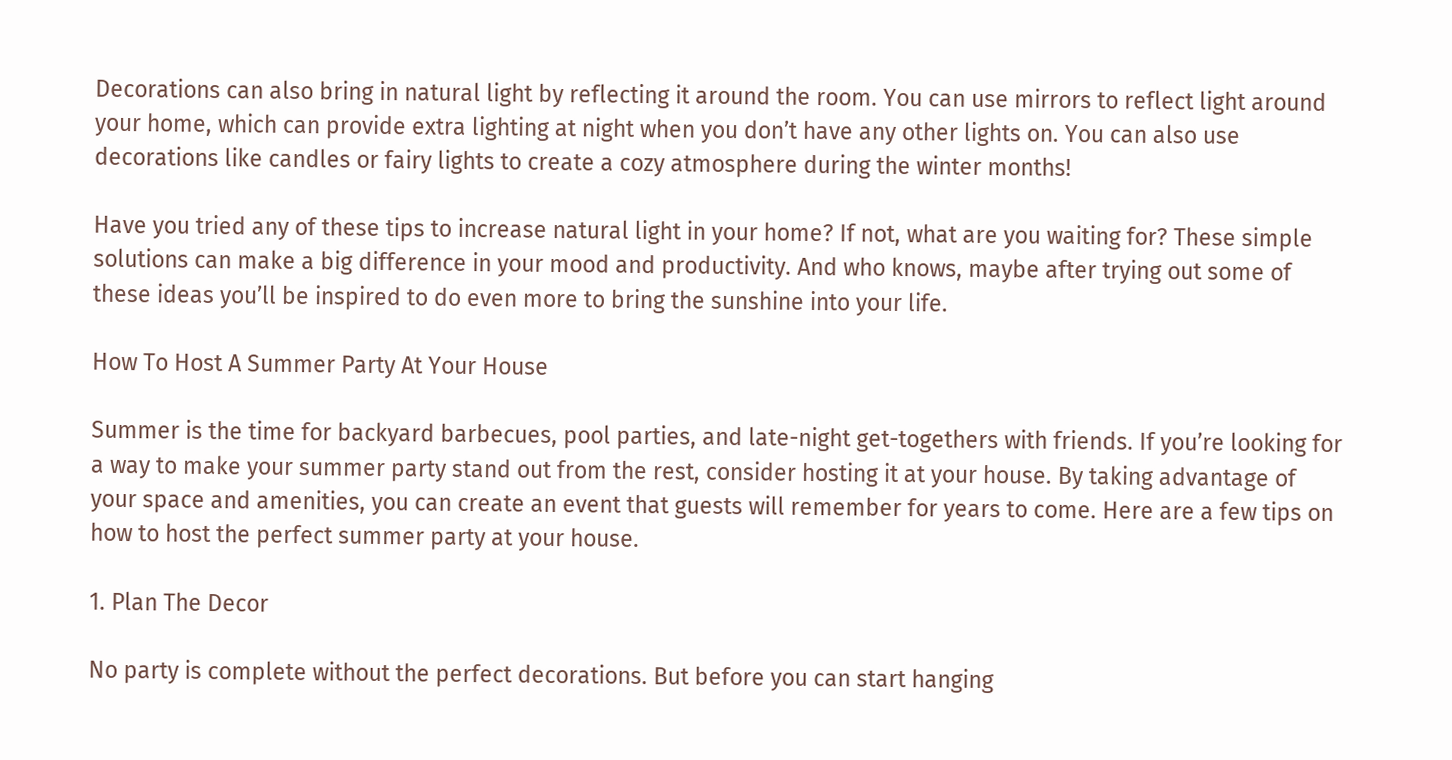Decorations can also bring in natural light by reflecting it around the room. You can use mirrors to reflect light around your home, which can provide extra lighting at night when you don’t have any other lights on. You can also use decorations like candles or fairy lights to create a cozy atmosphere during the winter months!

Have you tried any of these tips to increase natural light in your home? If not, what are you waiting for? These simple solutions can make a big difference in your mood and productivity. And who knows, maybe after trying out some of these ideas you’ll be inspired to do even more to bring the sunshine into your life.

How To Host A Summer Party At Your House

Summer is the time for backyard barbecues, pool parties, and late-night get-togethers with friends. If you’re looking for a way to make your summer party stand out from the rest, consider hosting it at your house. By taking advantage of your space and amenities, you can create an event that guests will remember for years to come. Here are a few tips on how to host the perfect summer party at your house.

1. Plan The Decor

No party is complete without the perfect decorations. But before you can start hanging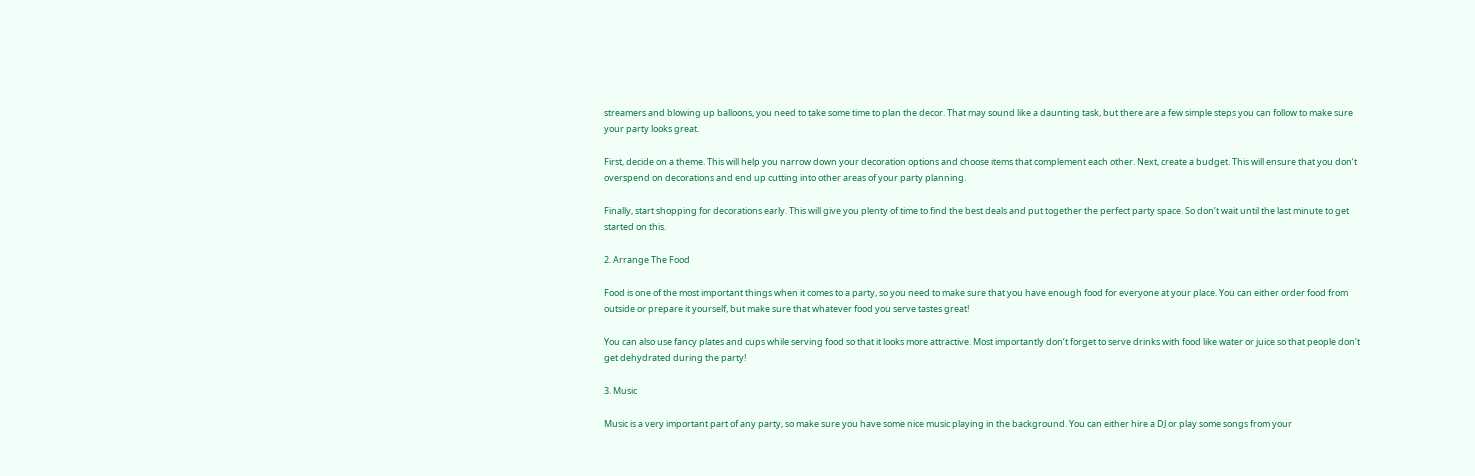streamers and blowing up balloons, you need to take some time to plan the decor. That may sound like a daunting task, but there are a few simple steps you can follow to make sure your party looks great.

First, decide on a theme. This will help you narrow down your decoration options and choose items that complement each other. Next, create a budget. This will ensure that you don’t overspend on decorations and end up cutting into other areas of your party planning.

Finally, start shopping for decorations early. This will give you plenty of time to find the best deals and put together the perfect party space. So don’t wait until the last minute to get started on this.

2. Arrange The Food

Food is one of the most important things when it comes to a party, so you need to make sure that you have enough food for everyone at your place. You can either order food from outside or prepare it yourself, but make sure that whatever food you serve tastes great!

You can also use fancy plates and cups while serving food so that it looks more attractive. Most importantly don’t forget to serve drinks with food like water or juice so that people don’t get dehydrated during the party!

3. Music

Music is a very important part of any party, so make sure you have some nice music playing in the background. You can either hire a DJ or play some songs from your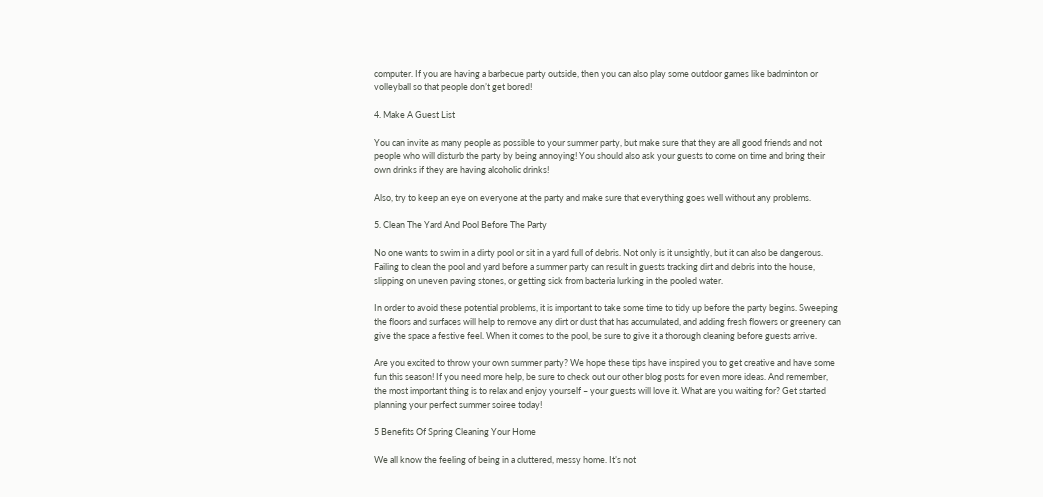computer. If you are having a barbecue party outside, then you can also play some outdoor games like badminton or volleyball so that people don’t get bored!

4. Make A Guest List

You can invite as many people as possible to your summer party, but make sure that they are all good friends and not people who will disturb the party by being annoying! You should also ask your guests to come on time and bring their own drinks if they are having alcoholic drinks!

Also, try to keep an eye on everyone at the party and make sure that everything goes well without any problems.

5. Clean The Yard And Pool Before The Party

No one wants to swim in a dirty pool or sit in a yard full of debris. Not only is it unsightly, but it can also be dangerous. Failing to clean the pool and yard before a summer party can result in guests tracking dirt and debris into the house, slipping on uneven paving stones, or getting sick from bacteria lurking in the pooled water.

In order to avoid these potential problems, it is important to take some time to tidy up before the party begins. Sweeping the floors and surfaces will help to remove any dirt or dust that has accumulated, and adding fresh flowers or greenery can give the space a festive feel. When it comes to the pool, be sure to give it a thorough cleaning before guests arrive.

Are you excited to throw your own summer party? We hope these tips have inspired you to get creative and have some fun this season! If you need more help, be sure to check out our other blog posts for even more ideas. And remember, the most important thing is to relax and enjoy yourself – your guests will love it. What are you waiting for? Get started planning your perfect summer soiree today!

5 Benefits Of Spring Cleaning Your Home

We all know the feeling of being in a cluttered, messy home. It’s not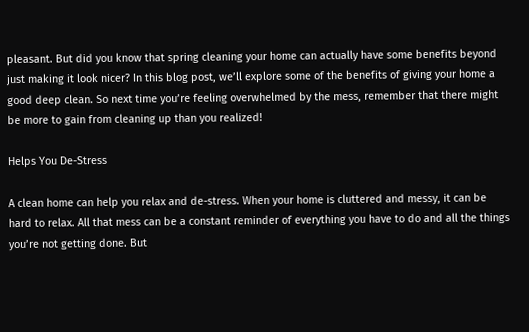pleasant. But did you know that spring cleaning your home can actually have some benefits beyond just making it look nicer? In this blog post, we’ll explore some of the benefits of giving your home a good deep clean. So next time you’re feeling overwhelmed by the mess, remember that there might be more to gain from cleaning up than you realized!

Helps You De-Stress

A clean home can help you relax and de-stress. When your home is cluttered and messy, it can be hard to relax. All that mess can be a constant reminder of everything you have to do and all the things you’re not getting done. But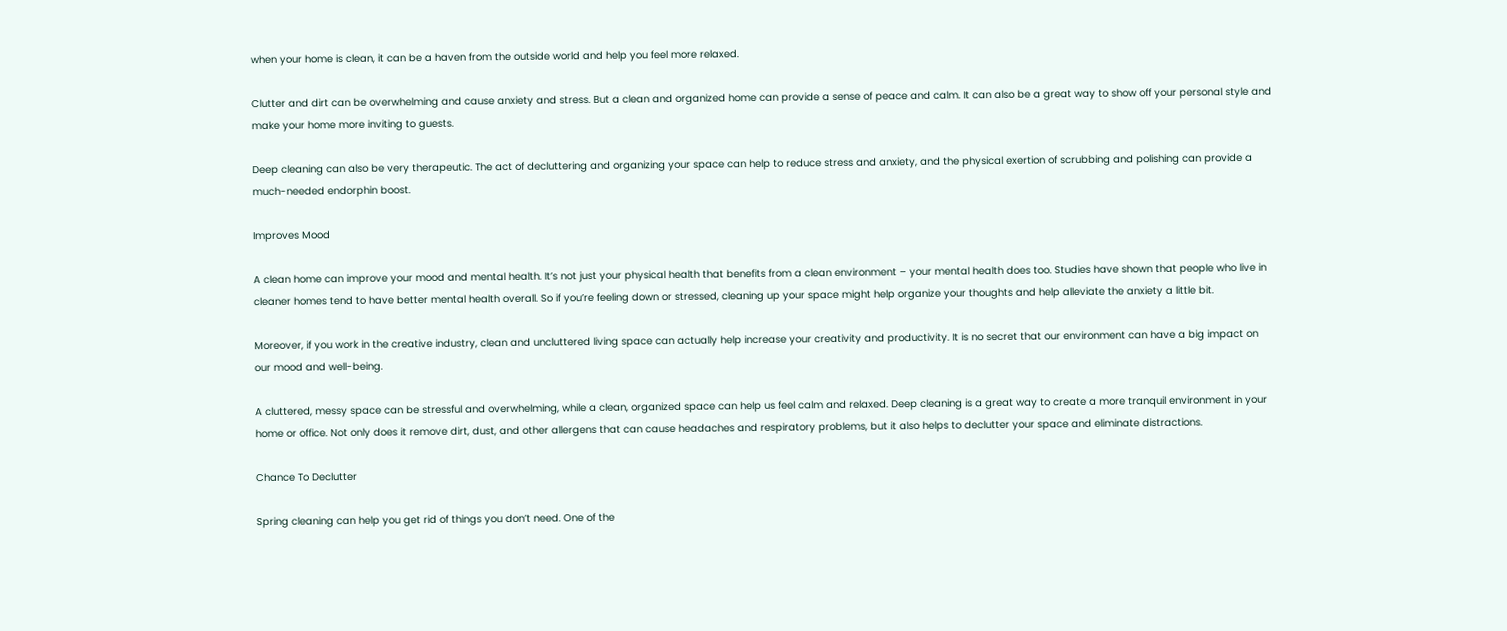when your home is clean, it can be a haven from the outside world and help you feel more relaxed.

Clutter and dirt can be overwhelming and cause anxiety and stress. But a clean and organized home can provide a sense of peace and calm. It can also be a great way to show off your personal style and make your home more inviting to guests.

Deep cleaning can also be very therapeutic. The act of decluttering and organizing your space can help to reduce stress and anxiety, and the physical exertion of scrubbing and polishing can provide a much-needed endorphin boost.

Improves Mood

A clean home can improve your mood and mental health. It’s not just your physical health that benefits from a clean environment – your mental health does too. Studies have shown that people who live in cleaner homes tend to have better mental health overall. So if you’re feeling down or stressed, cleaning up your space might help organize your thoughts and help alleviate the anxiety a little bit.

Moreover, if you work in the creative industry, clean and uncluttered living space can actually help increase your creativity and productivity. It is no secret that our environment can have a big impact on our mood and well-being.

A cluttered, messy space can be stressful and overwhelming, while a clean, organized space can help us feel calm and relaxed. Deep cleaning is a great way to create a more tranquil environment in your home or office. Not only does it remove dirt, dust, and other allergens that can cause headaches and respiratory problems, but it also helps to declutter your space and eliminate distractions.

Chance To Declutter

Spring cleaning can help you get rid of things you don’t need. One of the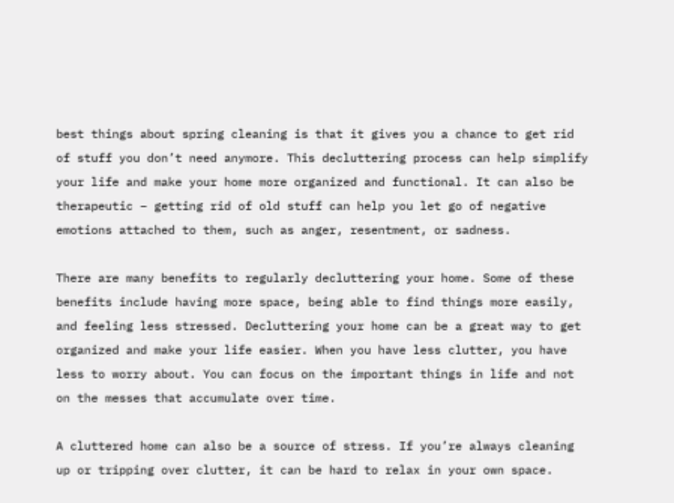best things about spring cleaning is that it gives you a chance to get rid of stuff you don’t need anymore. This decluttering process can help simplify your life and make your home more organized and functional. It can also be therapeutic – getting rid of old stuff can help you let go of negative emotions attached to them, such as anger, resentment, or sadness.

There are many benefits to regularly decluttering your home. Some of these benefits include having more space, being able to find things more easily, and feeling less stressed. Decluttering your home can be a great way to get organized and make your life easier. When you have less clutter, you have less to worry about. You can focus on the important things in life and not on the messes that accumulate over time.

A cluttered home can also be a source of stress. If you’re always cleaning up or tripping over clutter, it can be hard to relax in your own space.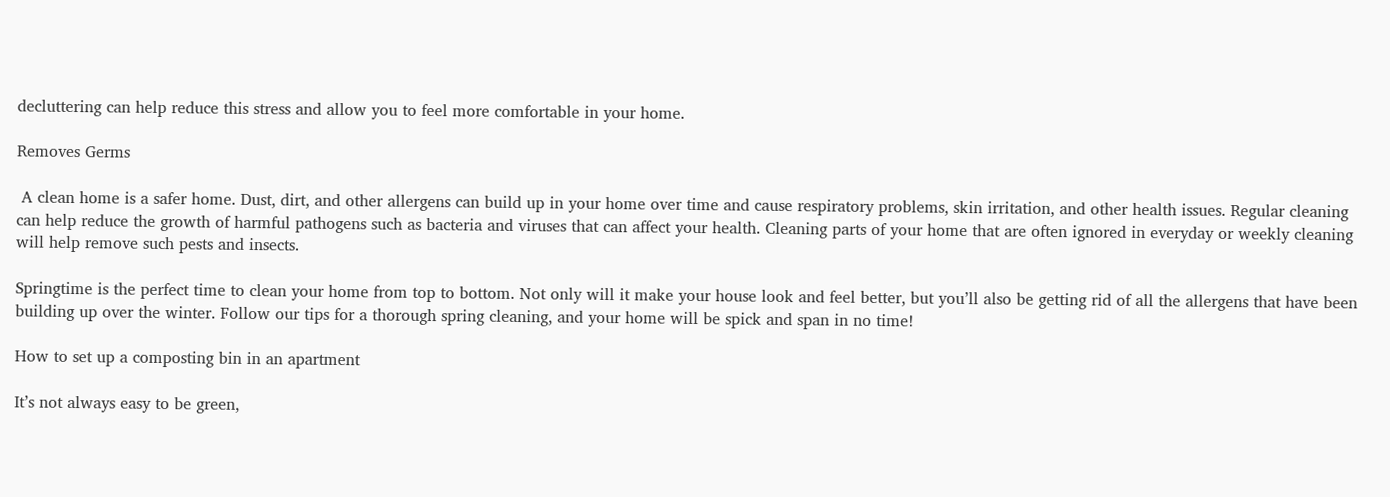decluttering can help reduce this stress and allow you to feel more comfortable in your home.

Removes Germs

 A clean home is a safer home. Dust, dirt, and other allergens can build up in your home over time and cause respiratory problems, skin irritation, and other health issues. Regular cleaning can help reduce the growth of harmful pathogens such as bacteria and viruses that can affect your health. Cleaning parts of your home that are often ignored in everyday or weekly cleaning will help remove such pests and insects.

Springtime is the perfect time to clean your home from top to bottom. Not only will it make your house look and feel better, but you’ll also be getting rid of all the allergens that have been building up over the winter. Follow our tips for a thorough spring cleaning, and your home will be spick and span in no time!

How to set up a composting bin in an apartment

It’s not always easy to be green,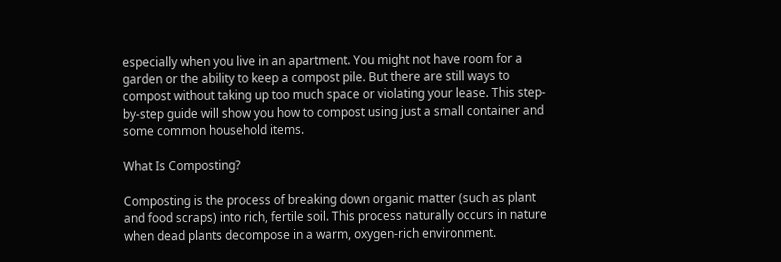especially when you live in an apartment. You might not have room for a garden or the ability to keep a compost pile. But there are still ways to compost without taking up too much space or violating your lease. This step-by-step guide will show you how to compost using just a small container and some common household items.

What Is Composting?

Composting is the process of breaking down organic matter (such as plant and food scraps) into rich, fertile soil. This process naturally occurs in nature when dead plants decompose in a warm, oxygen-rich environment.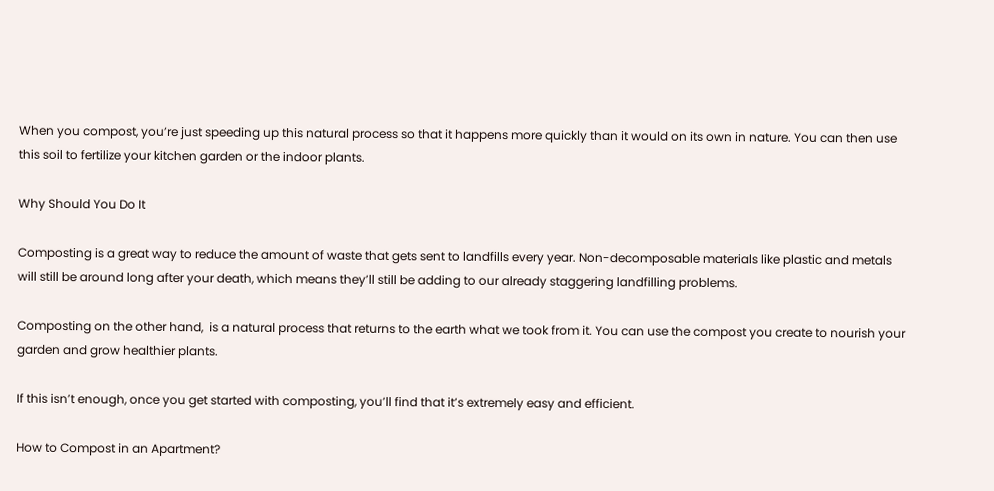When you compost, you’re just speeding up this natural process so that it happens more quickly than it would on its own in nature. You can then use this soil to fertilize your kitchen garden or the indoor plants.

Why Should You Do It

Composting is a great way to reduce the amount of waste that gets sent to landfills every year. Non-decomposable materials like plastic and metals will still be around long after your death, which means they’ll still be adding to our already staggering landfilling problems.

Composting on the other hand,  is a natural process that returns to the earth what we took from it. You can use the compost you create to nourish your garden and grow healthier plants.

If this isn’t enough, once you get started with composting, you’ll find that it’s extremely easy and efficient.

How to Compost in an Apartment?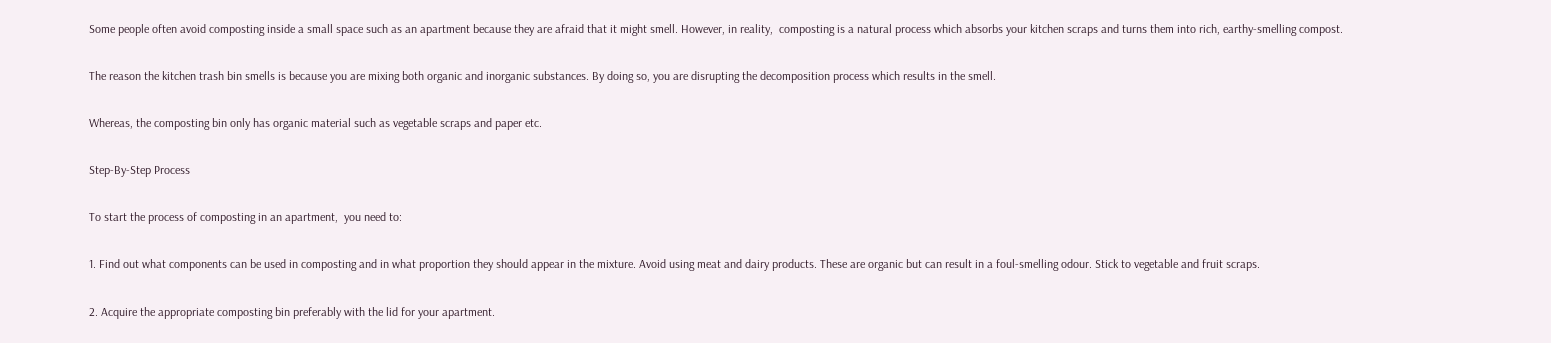Some people often avoid composting inside a small space such as an apartment because they are afraid that it might smell. However, in reality,  composting is a natural process which absorbs your kitchen scraps and turns them into rich, earthy-smelling compost.

The reason the kitchen trash bin smells is because you are mixing both organic and inorganic substances. By doing so, you are disrupting the decomposition process which results in the smell.

Whereas, the composting bin only has organic material such as vegetable scraps and paper etc.

Step-By-Step Process

To start the process of composting in an apartment,  you need to:

1. Find out what components can be used in composting and in what proportion they should appear in the mixture. Avoid using meat and dairy products. These are organic but can result in a foul-smelling odour. Stick to vegetable and fruit scraps.

2. Acquire the appropriate composting bin preferably with the lid for your apartment.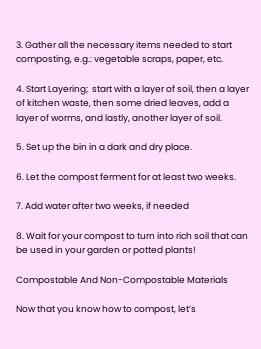3. Gather all the necessary items needed to start composting, e.g.: vegetable scraps, paper, etc.

4. Start Layering;  start with a layer of soil, then a layer of kitchen waste, then some dried leaves, add a        layer of worms, and lastly, another layer of soil.

5. Set up the bin in a dark and dry place.

6. Let the compost ferment for at least two weeks.

7. Add water after two weeks, if needed

8. Wait for your compost to turn into rich soil that can be used in your garden or potted plants!

Compostable And Non-Compostable Materials

Now that you know how to compost, let’s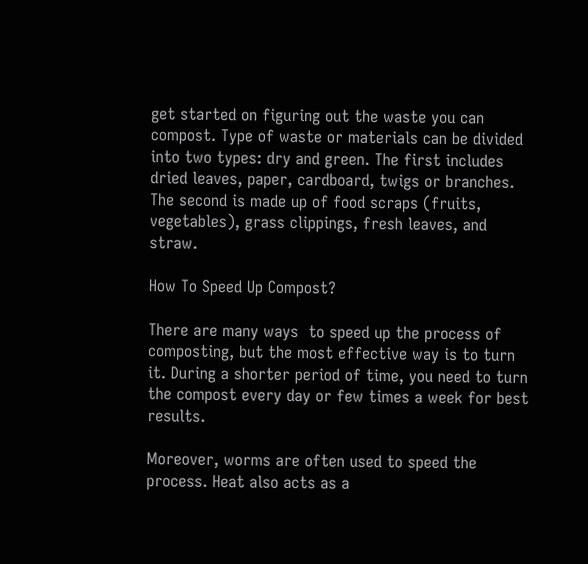get started on figuring out the waste you can compost. Type of waste or materials can be divided into two types: dry and green. The first includes  dried leaves, paper, cardboard, twigs or branches. The second is made up of food scraps (fruits, vegetables), grass clippings, fresh leaves, and straw.

How To Speed Up Compost?

There are many ways  to speed up the process of composting, but the most effective way is to turn it. During a shorter period of time, you need to turn the compost every day or few times a week for best results.

Moreover, worms are often used to speed the process. Heat also acts as a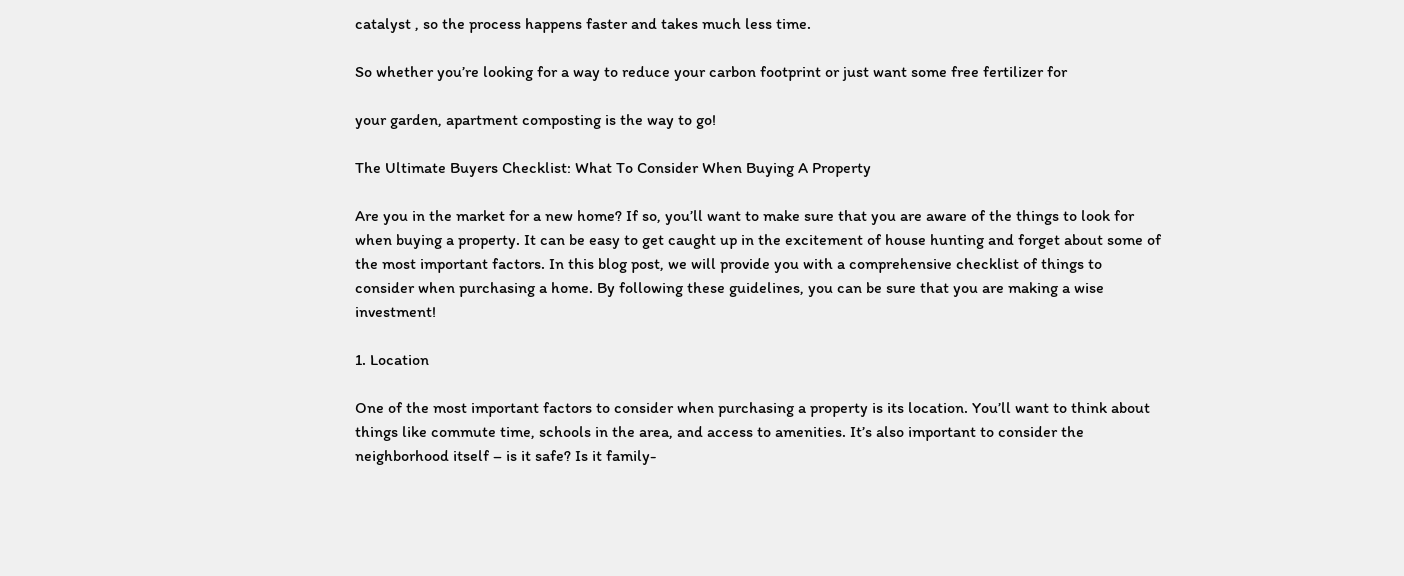catalyst , so the process happens faster and takes much less time.

So whether you’re looking for a way to reduce your carbon footprint or just want some free fertilizer for

your garden, apartment composting is the way to go!

The Ultimate Buyers Checklist: What To Consider When Buying A Property

Are you in the market for a new home? If so, you’ll want to make sure that you are aware of the things to look for when buying a property. It can be easy to get caught up in the excitement of house hunting and forget about some of the most important factors. In this blog post, we will provide you with a comprehensive checklist of things to consider when purchasing a home. By following these guidelines, you can be sure that you are making a wise investment!

1. Location

One of the most important factors to consider when purchasing a property is its location. You’ll want to think about things like commute time, schools in the area, and access to amenities. It’s also important to consider the neighborhood itself – is it safe? Is it family-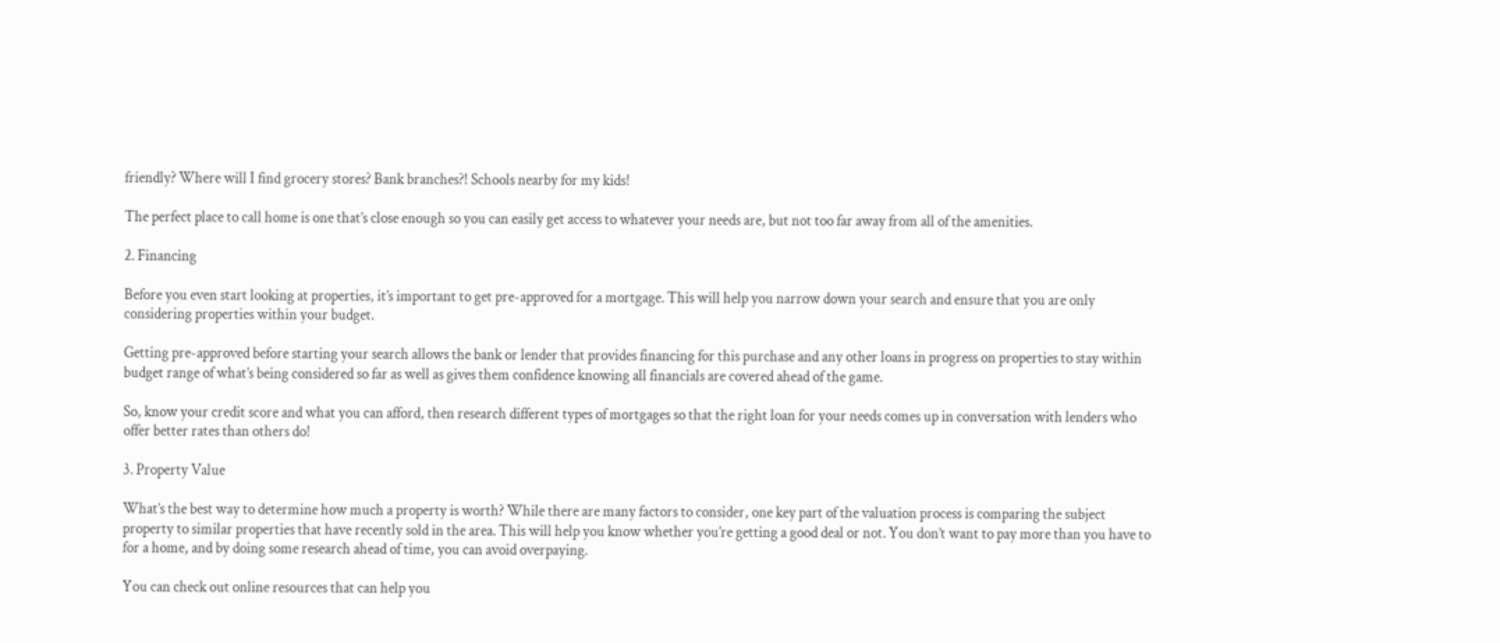friendly? Where will I find grocery stores? Bank branches?! Schools nearby for my kids!

The perfect place to call home is one that’s close enough so you can easily get access to whatever your needs are, but not too far away from all of the amenities.

2. Financing

Before you even start looking at properties, it’s important to get pre-approved for a mortgage. This will help you narrow down your search and ensure that you are only considering properties within your budget.

Getting pre-approved before starting your search allows the bank or lender that provides financing for this purchase and any other loans in progress on properties to stay within budget range of what’s being considered so far as well as gives them confidence knowing all financials are covered ahead of the game.

So, know your credit score and what you can afford, then research different types of mortgages so that the right loan for your needs comes up in conversation with lenders who offer better rates than others do!

3. Property Value

What’s the best way to determine how much a property is worth? While there are many factors to consider, one key part of the valuation process is comparing the subject property to similar properties that have recently sold in the area. This will help you know whether you’re getting a good deal or not. You don’t want to pay more than you have to for a home, and by doing some research ahead of time, you can avoid overpaying.

You can check out online resources that can help you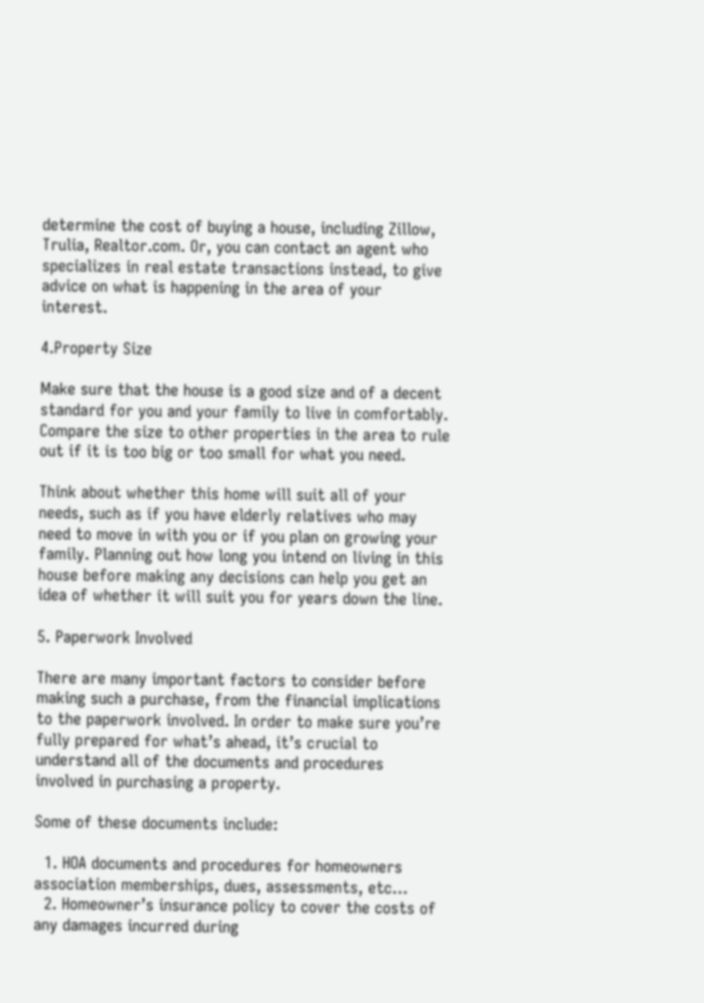determine the cost of buying a house, including Zillow, Trulia, Realtor.com. Or, you can contact an agent who specializes in real estate transactions instead, to give advice on what is happening in the area of your interest.

4.Property Size

Make sure that the house is a good size and of a decent standard for you and your family to live in comfortably. Compare the size to other properties in the area to rule out if it is too big or too small for what you need.

Think about whether this home will suit all of your needs, such as if you have elderly relatives who may need to move in with you or if you plan on growing your family. Planning out how long you intend on living in this house before making any decisions can help you get an idea of whether it will suit you for years down the line.

5. Paperwork Involved

There are many important factors to consider before making such a purchase, from the financial implications to the paperwork involved. In order to make sure you’re fully prepared for what’s ahead, it’s crucial to understand all of the documents and procedures involved in purchasing a property.

Some of these documents include:

  1. HOA documents and procedures for homeowners association memberships, dues, assessments, etc…
  2. Homeowner’s insurance policy to cover the costs of any damages incurred during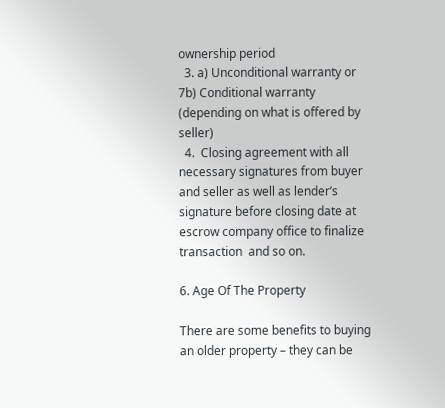ownership period
  3. a) Unconditional warranty or 7b) Conditional warranty (depending on what is offered by seller)
  4.  Closing agreement with all necessary signatures from buyer and seller as well as lender’s signature before closing date at escrow company office to finalize transaction  and so on.

6. Age Of The Property

There are some benefits to buying an older property – they can be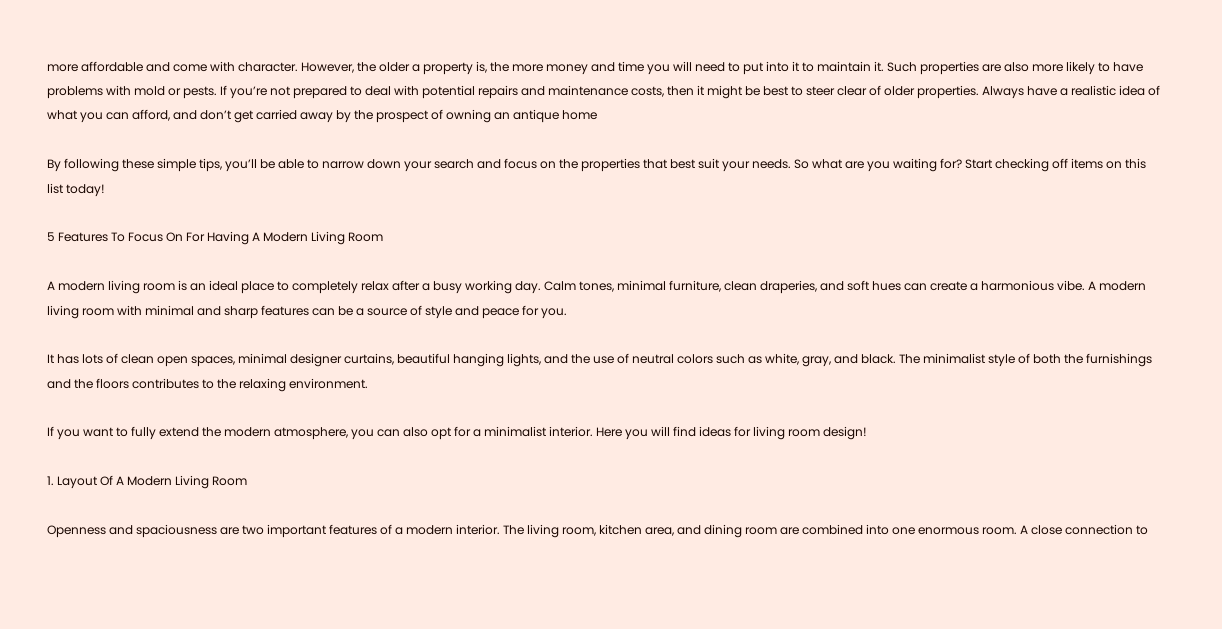more affordable and come with character. However, the older a property is, the more money and time you will need to put into it to maintain it. Such properties are also more likely to have problems with mold or pests. If you’re not prepared to deal with potential repairs and maintenance costs, then it might be best to steer clear of older properties. Always have a realistic idea of what you can afford, and don’t get carried away by the prospect of owning an antique home

By following these simple tips, you’ll be able to narrow down your search and focus on the properties that best suit your needs. So what are you waiting for? Start checking off items on this list today!

5 Features To Focus On For Having A Modern Living Room

A modern living room is an ideal place to completely relax after a busy working day. Calm tones, minimal furniture, clean draperies, and soft hues can create a harmonious vibe. A modern living room with minimal and sharp features can be a source of style and peace for you.

It has lots of clean open spaces, minimal designer curtains, beautiful hanging lights, and the use of neutral colors such as white, gray, and black. The minimalist style of both the furnishings and the floors contributes to the relaxing environment.

If you want to fully extend the modern atmosphere, you can also opt for a minimalist interior. Here you will find ideas for living room design!

1. Layout Of A Modern Living Room

Openness and spaciousness are two important features of a modern interior. The living room, kitchen area, and dining room are combined into one enormous room. A close connection to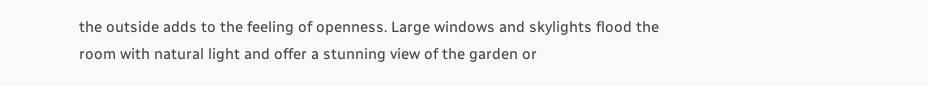the outside adds to the feeling of openness. Large windows and skylights flood the room with natural light and offer a stunning view of the garden or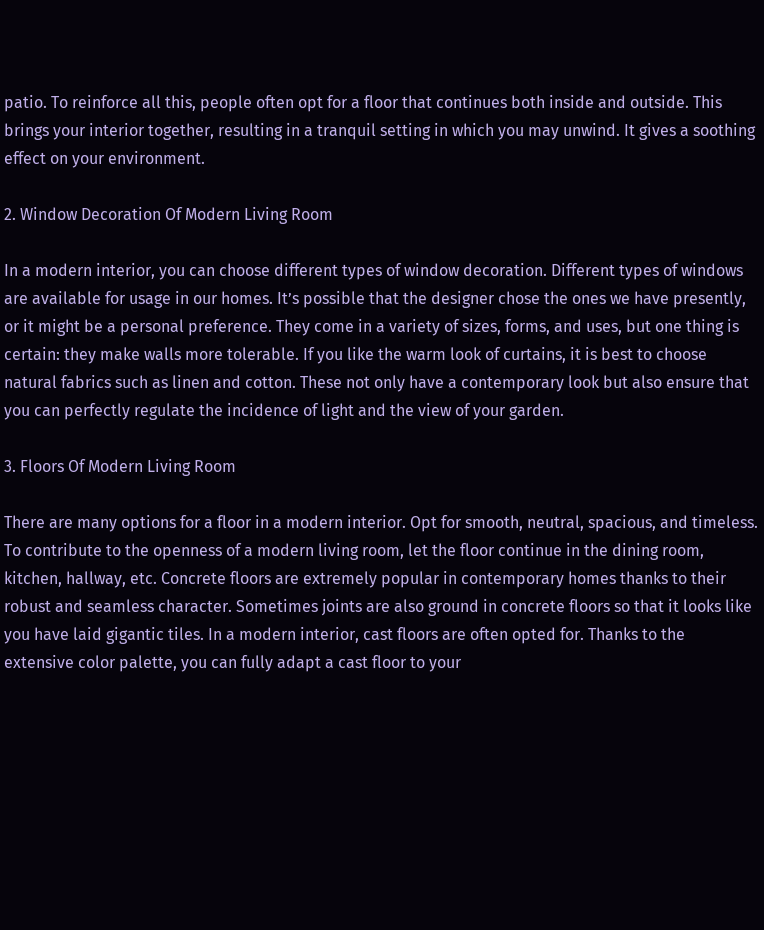patio. To reinforce all this, people often opt for a floor that continues both inside and outside. This brings your interior together, resulting in a tranquil setting in which you may unwind. It gives a soothing effect on your environment.

2. Window Decoration Of Modern Living Room

In a modern interior, you can choose different types of window decoration. Different types of windows are available for usage in our homes. It’s possible that the designer chose the ones we have presently, or it might be a personal preference. They come in a variety of sizes, forms, and uses, but one thing is certain: they make walls more tolerable. If you like the warm look of curtains, it is best to choose natural fabrics such as linen and cotton. These not only have a contemporary look but also ensure that you can perfectly regulate the incidence of light and the view of your garden.

3. Floors Of Modern Living Room

There are many options for a floor in a modern interior. Opt for smooth, neutral, spacious, and timeless. To contribute to the openness of a modern living room, let the floor continue in the dining room, kitchen, hallway, etc. Concrete floors are extremely popular in contemporary homes thanks to their robust and seamless character. Sometimes joints are also ground in concrete floors so that it looks like you have laid gigantic tiles. In a modern interior, cast floors are often opted for. Thanks to the extensive color palette, you can fully adapt a cast floor to your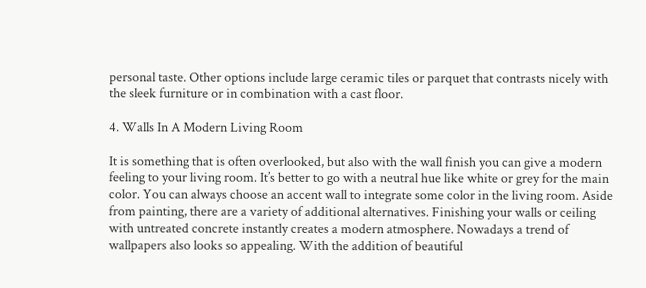personal taste. Other options include large ceramic tiles or parquet that contrasts nicely with the sleek furniture or in combination with a cast floor.

4. Walls In A Modern Living Room

It is something that is often overlooked, but also with the wall finish you can give a modern feeling to your living room. It’s better to go with a neutral hue like white or grey for the main color. You can always choose an accent wall to integrate some color in the living room. Aside from painting, there are a variety of additional alternatives. Finishing your walls or ceiling with untreated concrete instantly creates a modern atmosphere. Nowadays a trend of wallpapers also looks so appealing. With the addition of beautiful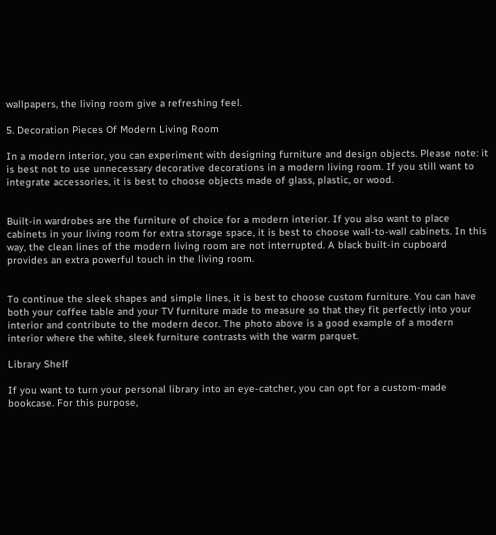wallpapers, the living room give a refreshing feel.

5. Decoration Pieces Of Modern Living Room

In a modern interior, you can experiment with designing furniture and design objects. Please note: it is best not to use unnecessary decorative decorations in a modern living room. If you still want to integrate accessories, it is best to choose objects made of glass, plastic, or wood.


Built-in wardrobes are the furniture of choice for a modern interior. If you also want to place cabinets in your living room for extra storage space, it is best to choose wall-to-wall cabinets. In this way, the clean lines of the modern living room are not interrupted. A black built-in cupboard provides an extra powerful touch in the living room.


To continue the sleek shapes and simple lines, it is best to choose custom furniture. You can have both your coffee table and your TV furniture made to measure so that they fit perfectly into your interior and contribute to the modern decor. The photo above is a good example of a modern interior where the white, sleek furniture contrasts with the warm parquet.

Library Shelf

If you want to turn your personal library into an eye-catcher, you can opt for a custom-made bookcase. For this purpose,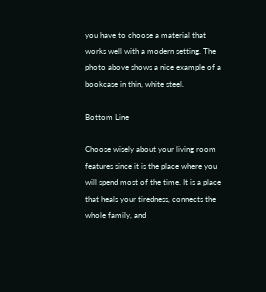you have to choose a material that works well with a modern setting. The photo above shows a nice example of a bookcase in thin, white steel.

Bottom Line

Choose wisely about your living room features since it is the place where you will spend most of the time. It is a place that heals your tiredness, connects the whole family, and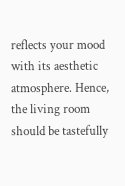reflects your mood with its aesthetic atmosphere. Hence, the living room should be tastefully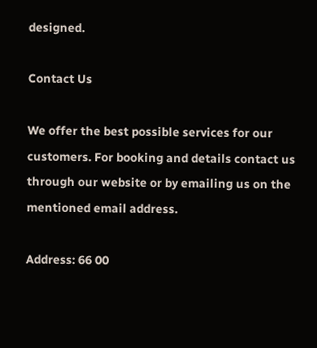designed.

Contact Us

We offer the best possible services for our customers. For booking and details contact us through our website or by emailing us on the mentioned email address.

Address: 66 00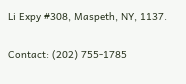Li Expy #308, Maspeth, NY, 1137.

Contact: (202) 755-1785